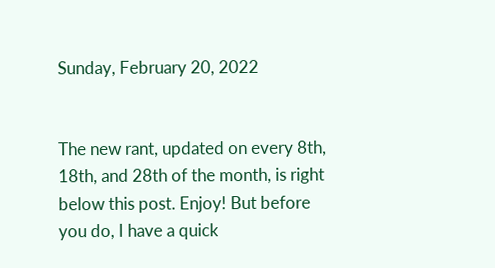Sunday, February 20, 2022


The new rant, updated on every 8th, 18th, and 28th of the month, is right below this post. Enjoy! But before you do, I have a quick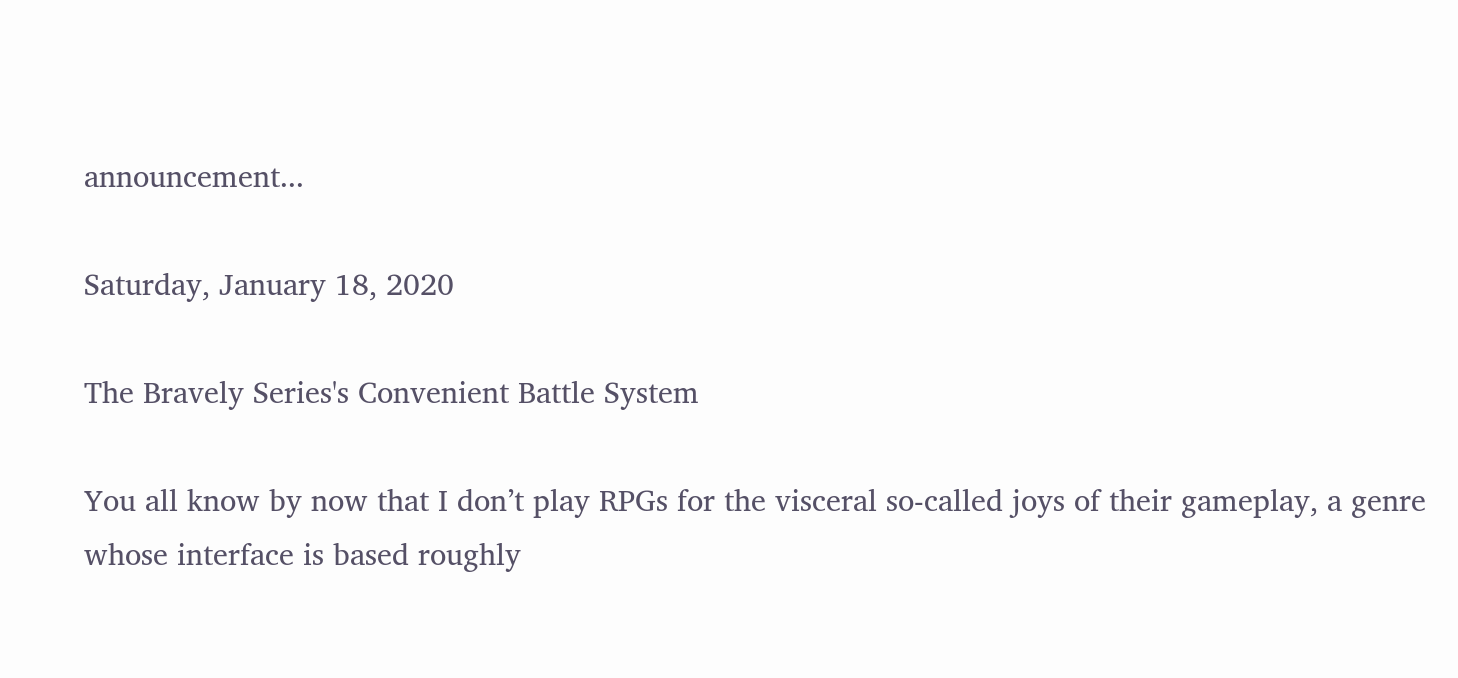announcement...

Saturday, January 18, 2020

The Bravely Series's Convenient Battle System

You all know by now that I don’t play RPGs for the visceral so-called joys of their gameplay, a genre whose interface is based roughly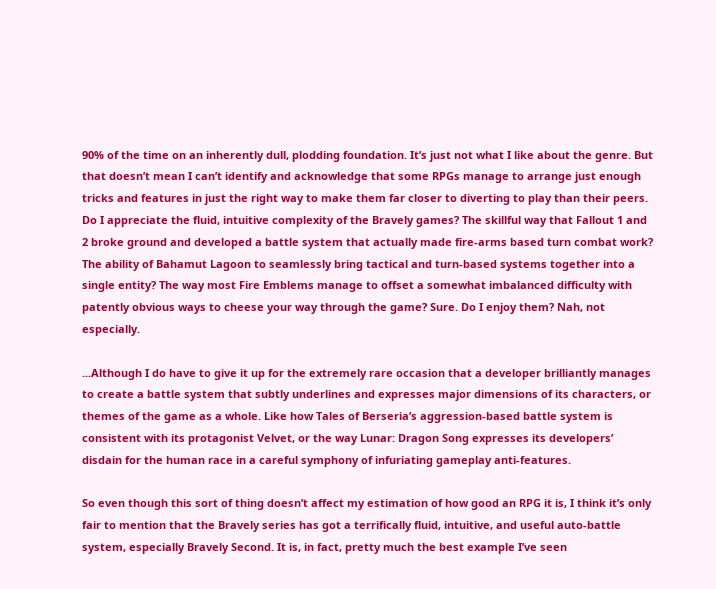90% of the time on an inherently dull, plodding foundation. It’s just not what I like about the genre. But that doesn’t mean I can’t identify and acknowledge that some RPGs manage to arrange just enough tricks and features in just the right way to make them far closer to diverting to play than their peers. Do I appreciate the fluid, intuitive complexity of the Bravely games? The skillful way that Fallout 1 and 2 broke ground and developed a battle system that actually made fire-arms based turn combat work? The ability of Bahamut Lagoon to seamlessly bring tactical and turn-based systems together into a single entity? The way most Fire Emblems manage to offset a somewhat imbalanced difficulty with patently obvious ways to cheese your way through the game? Sure. Do I enjoy them? Nah, not especially.

...Although I do have to give it up for the extremely rare occasion that a developer brilliantly manages to create a battle system that subtly underlines and expresses major dimensions of its characters, or themes of the game as a whole. Like how Tales of Berseria’s aggression-based battle system is consistent with its protagonist Velvet, or the way Lunar: Dragon Song expresses its developers’ disdain for the human race in a careful symphony of infuriating gameplay anti-features.

So even though this sort of thing doesn’t affect my estimation of how good an RPG it is, I think it’s only fair to mention that the Bravely series has got a terrifically fluid, intuitive, and useful auto-battle system, especially Bravely Second. It is, in fact, pretty much the best example I’ve seen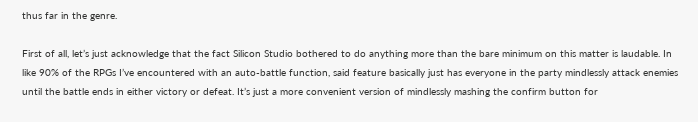thus far in the genre.

First of all, let’s just acknowledge that the fact Silicon Studio bothered to do anything more than the bare minimum on this matter is laudable. In like 90% of the RPGs I’ve encountered with an auto-battle function, said feature basically just has everyone in the party mindlessly attack enemies until the battle ends in either victory or defeat. It’s just a more convenient version of mindlessly mashing the confirm button for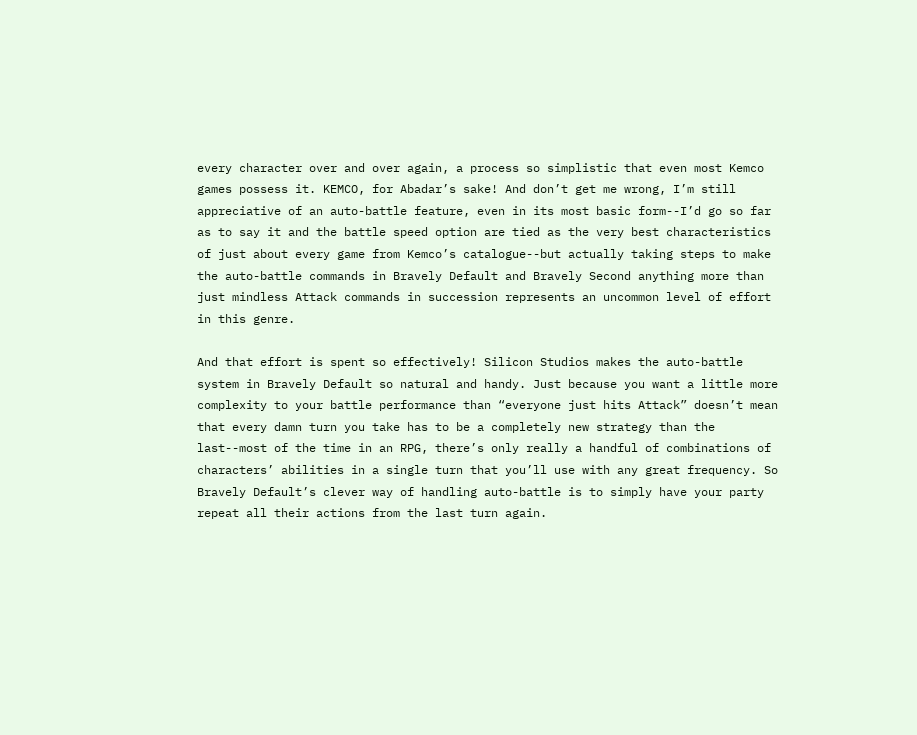every character over and over again, a process so simplistic that even most Kemco games possess it. KEMCO, for Abadar’s sake! And don’t get me wrong, I’m still appreciative of an auto-battle feature, even in its most basic form--I’d go so far as to say it and the battle speed option are tied as the very best characteristics of just about every game from Kemco’s catalogue--but actually taking steps to make the auto-battle commands in Bravely Default and Bravely Second anything more than just mindless Attack commands in succession represents an uncommon level of effort in this genre.

And that effort is spent so effectively! Silicon Studios makes the auto-battle system in Bravely Default so natural and handy. Just because you want a little more complexity to your battle performance than “everyone just hits Attack” doesn’t mean that every damn turn you take has to be a completely new strategy than the last--most of the time in an RPG, there’s only really a handful of combinations of characters’ abilities in a single turn that you’ll use with any great frequency. So Bravely Default’s clever way of handling auto-battle is to simply have your party repeat all their actions from the last turn again.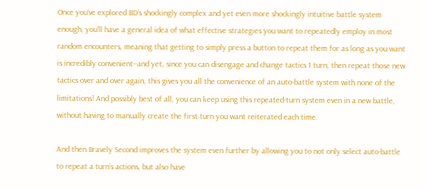Once you’ve explored BD’s shockingly complex and yet even more shockingly intuitive battle system enough, you’ll have a general idea of what effective strategies you want to repeatedly employ in most random encounters, meaning that getting to simply press a button to repeat them for as long as you want is incredibly convenient--and yet, since you can disengage and change tactics 1 turn, then repeat those new tactics over and over again, this gives you all the convenience of an auto-battle system with none of the limitations! And possibly best of all, you can keep using this repeated-turn system even in a new battle, without having to manually create the first turn you want reiterated each time.

And then Bravely Second improves the system even further by allowing you to not only select auto-battle to repeat a turn’s actions, but also have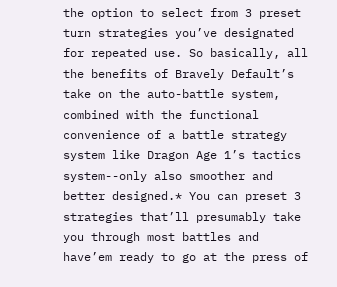the option to select from 3 preset turn strategies you’ve designated for repeated use. So basically, all the benefits of Bravely Default’s take on the auto-battle system, combined with the functional convenience of a battle strategy system like Dragon Age 1’s tactics system--only also smoother and better designed.* You can preset 3 strategies that’ll presumably take you through most battles and have’em ready to go at the press of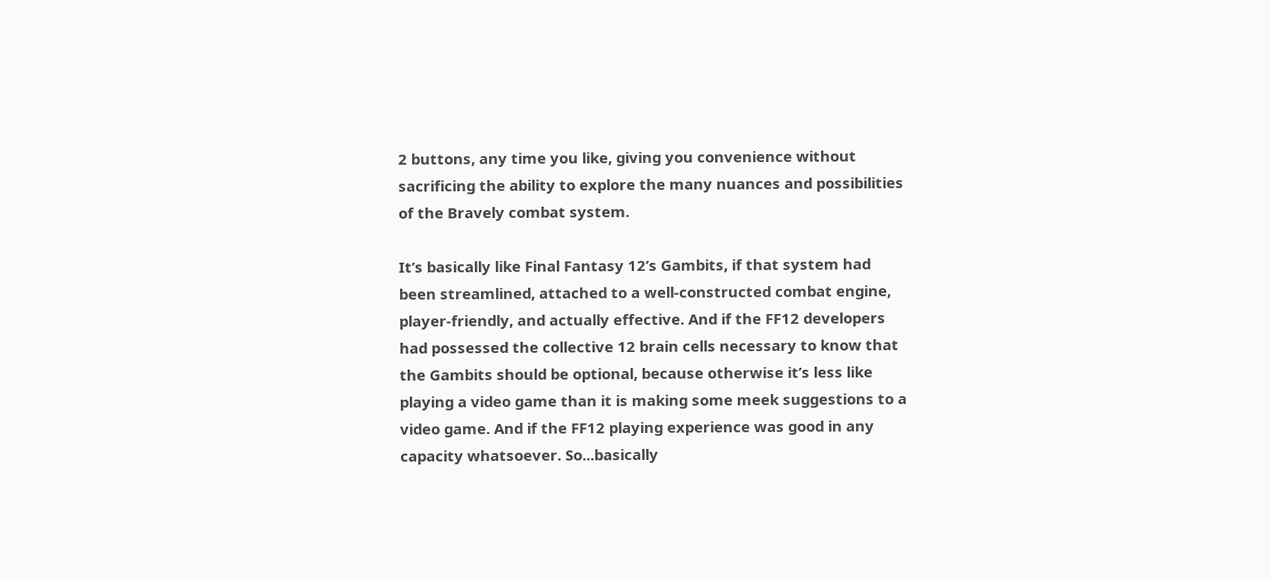2 buttons, any time you like, giving you convenience without sacrificing the ability to explore the many nuances and possibilities of the Bravely combat system.

It’s basically like Final Fantasy 12’s Gambits, if that system had been streamlined, attached to a well-constructed combat engine, player-friendly, and actually effective. And if the FF12 developers had possessed the collective 12 brain cells necessary to know that the Gambits should be optional, because otherwise it’s less like playing a video game than it is making some meek suggestions to a video game. And if the FF12 playing experience was good in any capacity whatsoever. So...basically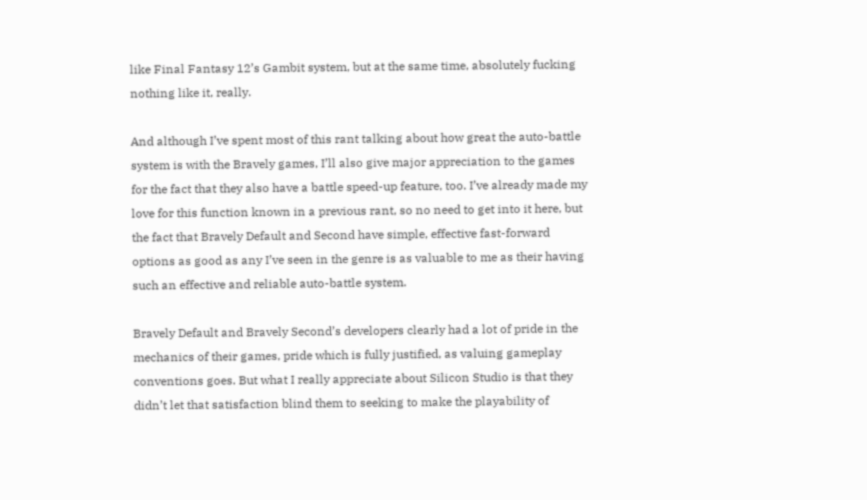like Final Fantasy 12’s Gambit system, but at the same time, absolutely fucking nothing like it, really.

And although I’ve spent most of this rant talking about how great the auto-battle system is with the Bravely games, I’ll also give major appreciation to the games for the fact that they also have a battle speed-up feature, too. I’ve already made my love for this function known in a previous rant, so no need to get into it here, but the fact that Bravely Default and Second have simple, effective fast-forward options as good as any I’ve seen in the genre is as valuable to me as their having such an effective and reliable auto-battle system.

Bravely Default and Bravely Second’s developers clearly had a lot of pride in the mechanics of their games, pride which is fully justified, as valuing gameplay conventions goes. But what I really appreciate about Silicon Studio is that they didn’t let that satisfaction blind them to seeking to make the playability of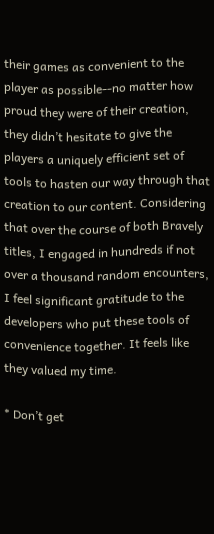their games as convenient to the player as possible--no matter how proud they were of their creation, they didn’t hesitate to give the players a uniquely efficient set of tools to hasten our way through that creation to our content. Considering that over the course of both Bravely titles, I engaged in hundreds if not over a thousand random encounters, I feel significant gratitude to the developers who put these tools of convenience together. It feels like they valued my time.

* Don’t get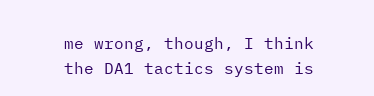me wrong, though, I think the DA1 tactics system is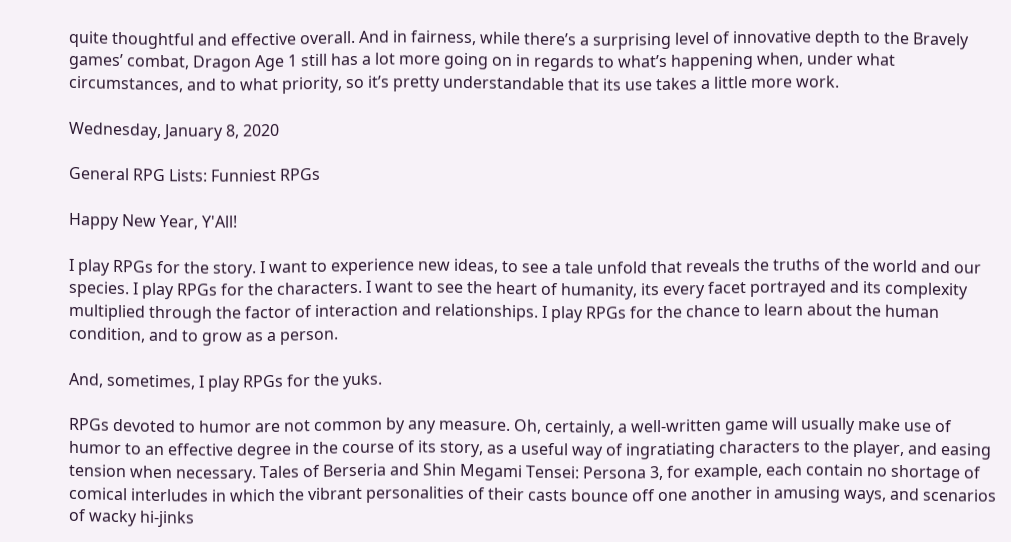quite thoughtful and effective overall. And in fairness, while there’s a surprising level of innovative depth to the Bravely games’ combat, Dragon Age 1 still has a lot more going on in regards to what’s happening when, under what circumstances, and to what priority, so it’s pretty understandable that its use takes a little more work.

Wednesday, January 8, 2020

General RPG Lists: Funniest RPGs

Happy New Year, Y'All!

I play RPGs for the story. I want to experience new ideas, to see a tale unfold that reveals the truths of the world and our species. I play RPGs for the characters. I want to see the heart of humanity, its every facet portrayed and its complexity multiplied through the factor of interaction and relationships. I play RPGs for the chance to learn about the human condition, and to grow as a person.

And, sometimes, I play RPGs for the yuks.

RPGs devoted to humor are not common by any measure. Oh, certainly, a well-written game will usually make use of humor to an effective degree in the course of its story, as a useful way of ingratiating characters to the player, and easing tension when necessary. Tales of Berseria and Shin Megami Tensei: Persona 3, for example, each contain no shortage of comical interludes in which the vibrant personalities of their casts bounce off one another in amusing ways, and scenarios of wacky hi-jinks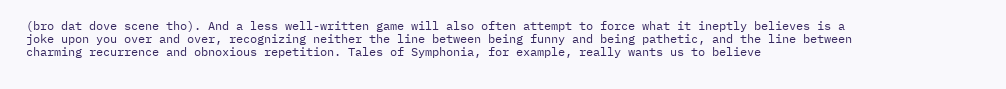(bro dat dove scene tho). And a less well-written game will also often attempt to force what it ineptly believes is a joke upon you over and over, recognizing neither the line between being funny and being pathetic, and the line between charming recurrence and obnoxious repetition. Tales of Symphonia, for example, really wants us to believe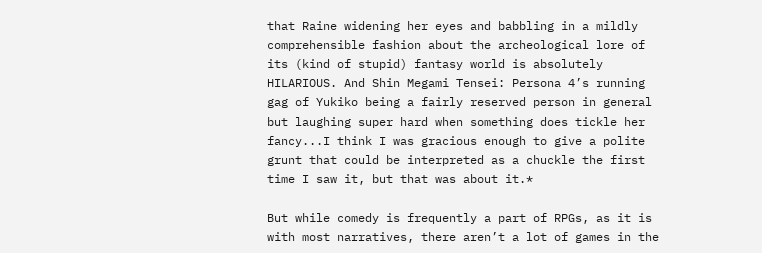that Raine widening her eyes and babbling in a mildly comprehensible fashion about the archeological lore of its (kind of stupid) fantasy world is absolutely HILARIOUS. And Shin Megami Tensei: Persona 4’s running gag of Yukiko being a fairly reserved person in general but laughing super hard when something does tickle her fancy...I think I was gracious enough to give a polite grunt that could be interpreted as a chuckle the first time I saw it, but that was about it.*

But while comedy is frequently a part of RPGs, as it is with most narratives, there aren’t a lot of games in the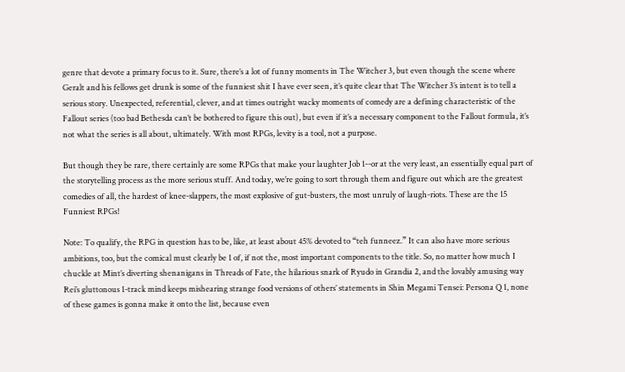genre that devote a primary focus to it. Sure, there’s a lot of funny moments in The Witcher 3, but even though the scene where Geralt and his fellows get drunk is some of the funniest shit I have ever seen, it’s quite clear that The Witcher 3’s intent is to tell a serious story. Unexpected, referential, clever, and at times outright wacky moments of comedy are a defining characteristic of the Fallout series (too bad Bethesda can’t be bothered to figure this out), but even if it’s a necessary component to the Fallout formula, it’s not what the series is all about, ultimately. With most RPGs, levity is a tool, not a purpose.

But though they be rare, there certainly are some RPGs that make your laughter Job 1--or at the very least, an essentially equal part of the storytelling process as the more serious stuff. And today, we’re going to sort through them and figure out which are the greatest comedies of all, the hardest of knee-slappers, the most explosive of gut-busters, the most unruly of laugh-riots. These are the 15 Funniest RPGs!

Note: To qualify, the RPG in question has to be, like, at least about 45% devoted to “teh funneez.” It can also have more serious ambitions, too, but the comical must clearly be 1 of, if not the, most important components to the title. So, no matter how much I chuckle at Mint’s diverting shenanigans in Threads of Fate, the hilarious snark of Ryudo in Grandia 2, and the lovably amusing way Rei’s gluttonous 1-track mind keeps mishearing strange food versions of others’ statements in Shin Megami Tensei: Persona Q 1, none of these games is gonna make it onto the list, because even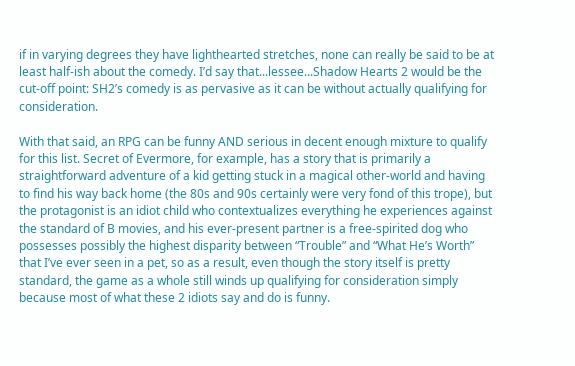if in varying degrees they have lighthearted stretches, none can really be said to be at least half-ish about the comedy. I’d say that...lessee...Shadow Hearts 2 would be the cut-off point: SH2’s comedy is as pervasive as it can be without actually qualifying for consideration.

With that said, an RPG can be funny AND serious in decent enough mixture to qualify for this list. Secret of Evermore, for example, has a story that is primarily a straightforward adventure of a kid getting stuck in a magical other-world and having to find his way back home (the 80s and 90s certainly were very fond of this trope), but the protagonist is an idiot child who contextualizes everything he experiences against the standard of B movies, and his ever-present partner is a free-spirited dog who possesses possibly the highest disparity between “Trouble” and “What He’s Worth” that I’ve ever seen in a pet, so as a result, even though the story itself is pretty standard, the game as a whole still winds up qualifying for consideration simply because most of what these 2 idiots say and do is funny.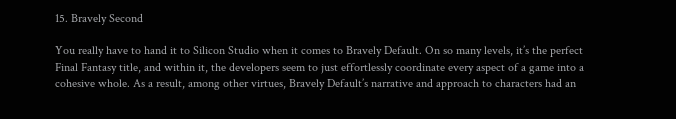15. Bravely Second

You really have to hand it to Silicon Studio when it comes to Bravely Default. On so many levels, it’s the perfect Final Fantasy title, and within it, the developers seem to just effortlessly coordinate every aspect of a game into a cohesive whole. As a result, among other virtues, Bravely Default’s narrative and approach to characters had an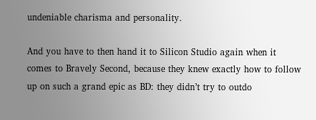undeniable charisma and personality.

And you have to then hand it to Silicon Studio again when it comes to Bravely Second, because they knew exactly how to follow up on such a grand epic as BD: they didn’t try to outdo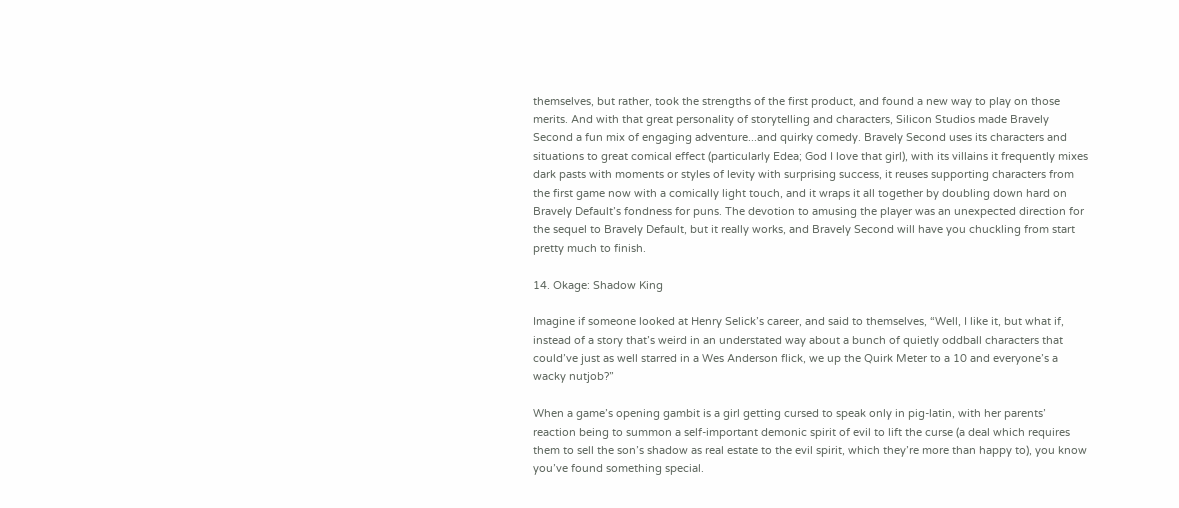themselves, but rather, took the strengths of the first product, and found a new way to play on those merits. And with that great personality of storytelling and characters, Silicon Studios made Bravely Second a fun mix of engaging adventure...and quirky comedy. Bravely Second uses its characters and situations to great comical effect (particularly Edea; God I love that girl), with its villains it frequently mixes dark pasts with moments or styles of levity with surprising success, it reuses supporting characters from the first game now with a comically light touch, and it wraps it all together by doubling down hard on Bravely Default’s fondness for puns. The devotion to amusing the player was an unexpected direction for the sequel to Bravely Default, but it really works, and Bravely Second will have you chuckling from start pretty much to finish.

14. Okage: Shadow King

Imagine if someone looked at Henry Selick’s career, and said to themselves, “Well, I like it, but what if, instead of a story that’s weird in an understated way about a bunch of quietly oddball characters that could’ve just as well starred in a Wes Anderson flick, we up the Quirk Meter to a 10 and everyone’s a wacky nutjob?”

When a game’s opening gambit is a girl getting cursed to speak only in pig-latin, with her parents’ reaction being to summon a self-important demonic spirit of evil to lift the curse (a deal which requires them to sell the son’s shadow as real estate to the evil spirit, which they’re more than happy to), you know you’ve found something special.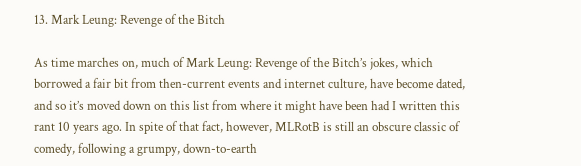13. Mark Leung: Revenge of the Bitch

As time marches on, much of Mark Leung: Revenge of the Bitch’s jokes, which borrowed a fair bit from then-current events and internet culture, have become dated, and so it’s moved down on this list from where it might have been had I written this rant 10 years ago. In spite of that fact, however, MLRotB is still an obscure classic of comedy, following a grumpy, down-to-earth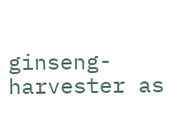ginseng-harvester as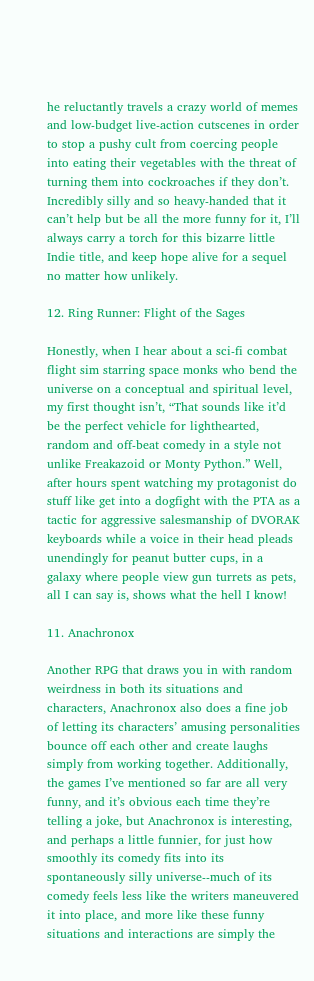he reluctantly travels a crazy world of memes and low-budget live-action cutscenes in order to stop a pushy cult from coercing people into eating their vegetables with the threat of turning them into cockroaches if they don’t. Incredibly silly and so heavy-handed that it can’t help but be all the more funny for it, I’ll always carry a torch for this bizarre little Indie title, and keep hope alive for a sequel no matter how unlikely.

12. Ring Runner: Flight of the Sages

Honestly, when I hear about a sci-fi combat flight sim starring space monks who bend the universe on a conceptual and spiritual level, my first thought isn’t, “That sounds like it’d be the perfect vehicle for lighthearted, random and off-beat comedy in a style not unlike Freakazoid or Monty Python.” Well, after hours spent watching my protagonist do stuff like get into a dogfight with the PTA as a tactic for aggressive salesmanship of DVORAK keyboards while a voice in their head pleads unendingly for peanut butter cups, in a galaxy where people view gun turrets as pets, all I can say is, shows what the hell I know!

11. Anachronox

Another RPG that draws you in with random weirdness in both its situations and characters, Anachronox also does a fine job of letting its characters’ amusing personalities bounce off each other and create laughs simply from working together. Additionally, the games I’ve mentioned so far are all very funny, and it’s obvious each time they’re telling a joke, but Anachronox is interesting, and perhaps a little funnier, for just how smoothly its comedy fits into its spontaneously silly universe--much of its comedy feels less like the writers maneuvered it into place, and more like these funny situations and interactions are simply the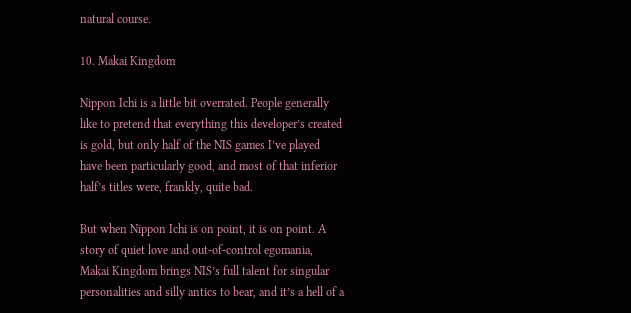natural course.

10. Makai Kingdom

Nippon Ichi is a little bit overrated. People generally like to pretend that everything this developer’s created is gold, but only half of the NIS games I’ve played have been particularly good, and most of that inferior half’s titles were, frankly, quite bad.

But when Nippon Ichi is on point, it is on point. A story of quiet love and out-of-control egomania, Makai Kingdom brings NIS’s full talent for singular personalities and silly antics to bear, and it’s a hell of a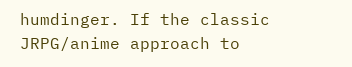humdinger. If the classic JRPG/anime approach to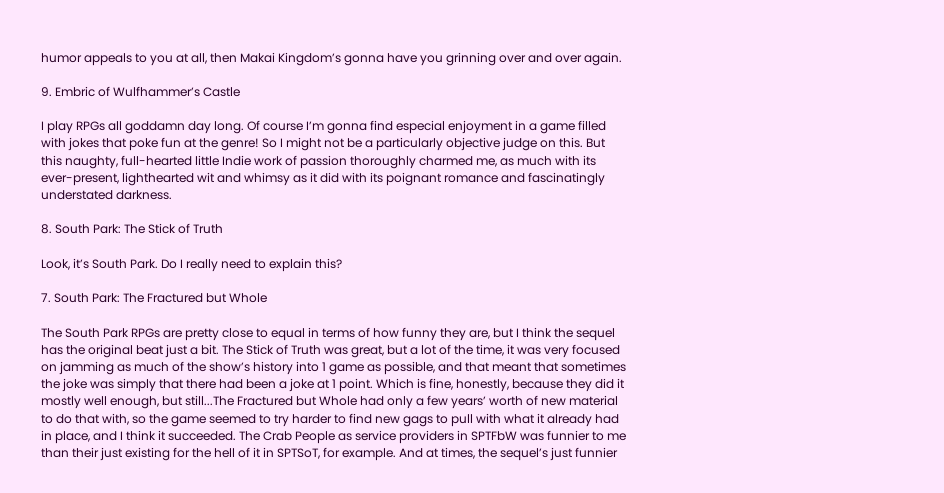humor appeals to you at all, then Makai Kingdom’s gonna have you grinning over and over again.

9. Embric of Wulfhammer’s Castle

I play RPGs all goddamn day long. Of course I’m gonna find especial enjoyment in a game filled with jokes that poke fun at the genre! So I might not be a particularly objective judge on this. But this naughty, full-hearted little Indie work of passion thoroughly charmed me, as much with its ever-present, lighthearted wit and whimsy as it did with its poignant romance and fascinatingly understated darkness.

8. South Park: The Stick of Truth

Look, it’s South Park. Do I really need to explain this?

7. South Park: The Fractured but Whole

The South Park RPGs are pretty close to equal in terms of how funny they are, but I think the sequel has the original beat just a bit. The Stick of Truth was great, but a lot of the time, it was very focused on jamming as much of the show’s history into 1 game as possible, and that meant that sometimes the joke was simply that there had been a joke at 1 point. Which is fine, honestly, because they did it mostly well enough, but still...The Fractured but Whole had only a few years’ worth of new material to do that with, so the game seemed to try harder to find new gags to pull with what it already had in place, and I think it succeeded. The Crab People as service providers in SPTFbW was funnier to me than their just existing for the hell of it in SPTSoT, for example. And at times, the sequel’s just funnier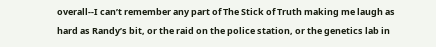overall--I can’t remember any part of The Stick of Truth making me laugh as hard as Randy’s bit, or the raid on the police station, or the genetics lab in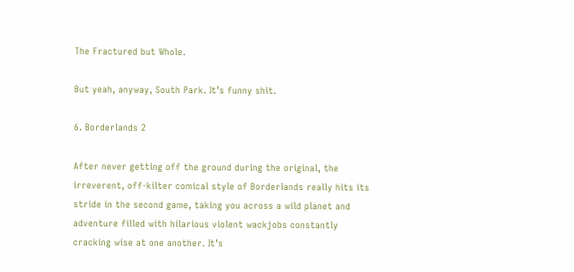The Fractured but Whole.

But yeah, anyway, South Park. It’s funny shit.

6. Borderlands 2

After never getting off the ground during the original, the irreverent, off-kilter comical style of Borderlands really hits its stride in the second game, taking you across a wild planet and adventure filled with hilarious violent wackjobs constantly cracking wise at one another. It’s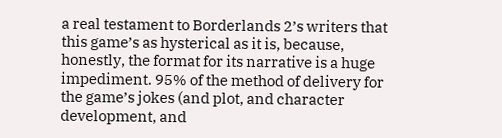a real testament to Borderlands 2’s writers that this game’s as hysterical as it is, because, honestly, the format for its narrative is a huge impediment. 95% of the method of delivery for the game’s jokes (and plot, and character development, and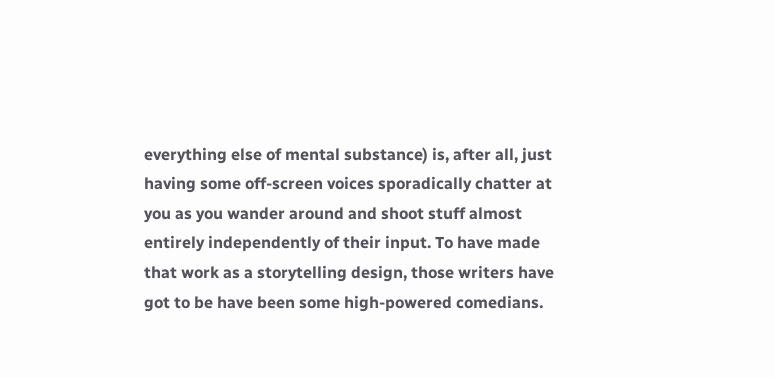everything else of mental substance) is, after all, just having some off-screen voices sporadically chatter at you as you wander around and shoot stuff almost entirely independently of their input. To have made that work as a storytelling design, those writers have got to be have been some high-powered comedians.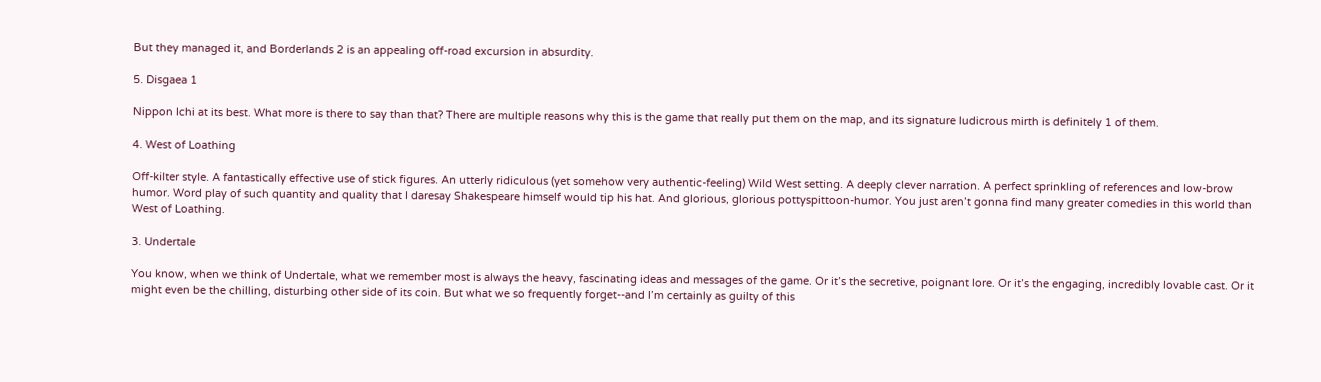But they managed it, and Borderlands 2 is an appealing off-road excursion in absurdity.

5. Disgaea 1

Nippon Ichi at its best. What more is there to say than that? There are multiple reasons why this is the game that really put them on the map, and its signature ludicrous mirth is definitely 1 of them.

4. West of Loathing

Off-kilter style. A fantastically effective use of stick figures. An utterly ridiculous (yet somehow very authentic-feeling) Wild West setting. A deeply clever narration. A perfect sprinkling of references and low-brow humor. Word play of such quantity and quality that I daresay Shakespeare himself would tip his hat. And glorious, glorious pottyspittoon-humor. You just aren’t gonna find many greater comedies in this world than West of Loathing.

3. Undertale

You know, when we think of Undertale, what we remember most is always the heavy, fascinating ideas and messages of the game. Or it’s the secretive, poignant lore. Or it’s the engaging, incredibly lovable cast. Or it might even be the chilling, disturbing other side of its coin. But what we so frequently forget--and I’m certainly as guilty of this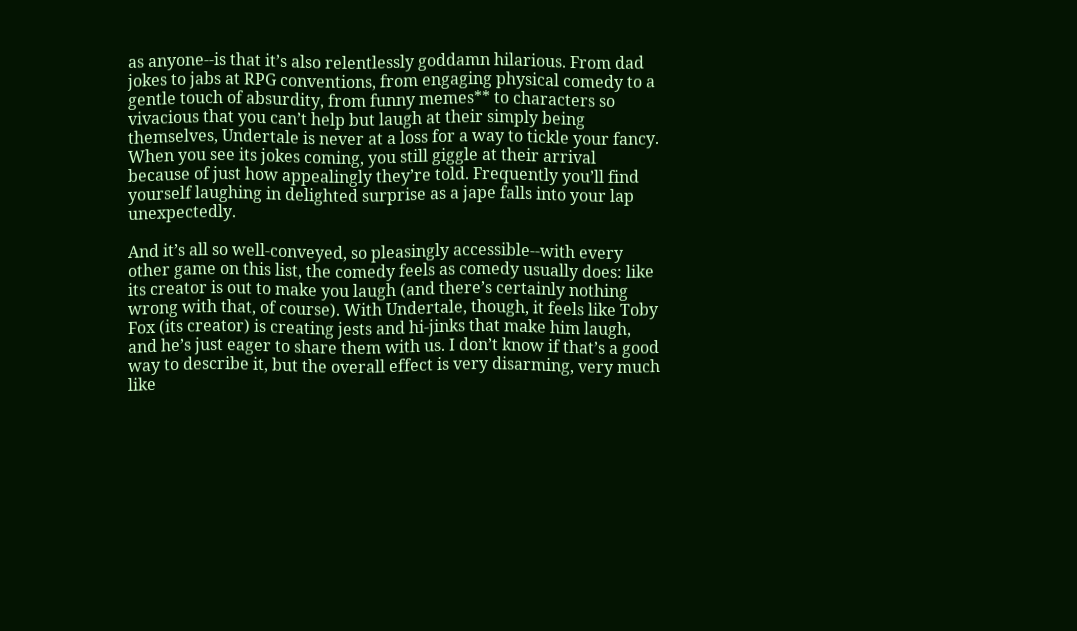as anyone--is that it’s also relentlessly goddamn hilarious. From dad jokes to jabs at RPG conventions, from engaging physical comedy to a gentle touch of absurdity, from funny memes** to characters so vivacious that you can’t help but laugh at their simply being themselves, Undertale is never at a loss for a way to tickle your fancy. When you see its jokes coming, you still giggle at their arrival because of just how appealingly they’re told. Frequently you’ll find yourself laughing in delighted surprise as a jape falls into your lap unexpectedly.

And it’s all so well-conveyed, so pleasingly accessible--with every other game on this list, the comedy feels as comedy usually does: like its creator is out to make you laugh (and there’s certainly nothing wrong with that, of course). With Undertale, though, it feels like Toby Fox (its creator) is creating jests and hi-jinks that make him laugh, and he’s just eager to share them with us. I don’t know if that’s a good way to describe it, but the overall effect is very disarming, very much like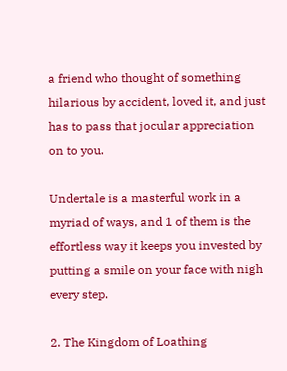a friend who thought of something hilarious by accident, loved it, and just has to pass that jocular appreciation on to you.

Undertale is a masterful work in a myriad of ways, and 1 of them is the effortless way it keeps you invested by putting a smile on your face with nigh every step.

2. The Kingdom of Loathing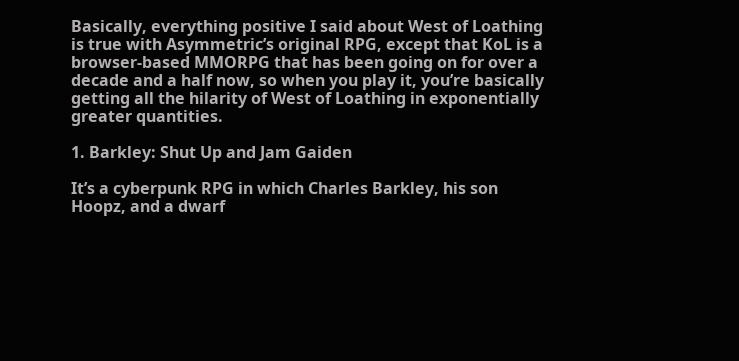Basically, everything positive I said about West of Loathing is true with Asymmetric’s original RPG, except that KoL is a browser-based MMORPG that has been going on for over a decade and a half now, so when you play it, you’re basically getting all the hilarity of West of Loathing in exponentially greater quantities.

1. Barkley: Shut Up and Jam Gaiden

It’s a cyberpunk RPG in which Charles Barkley, his son Hoopz, and a dwarf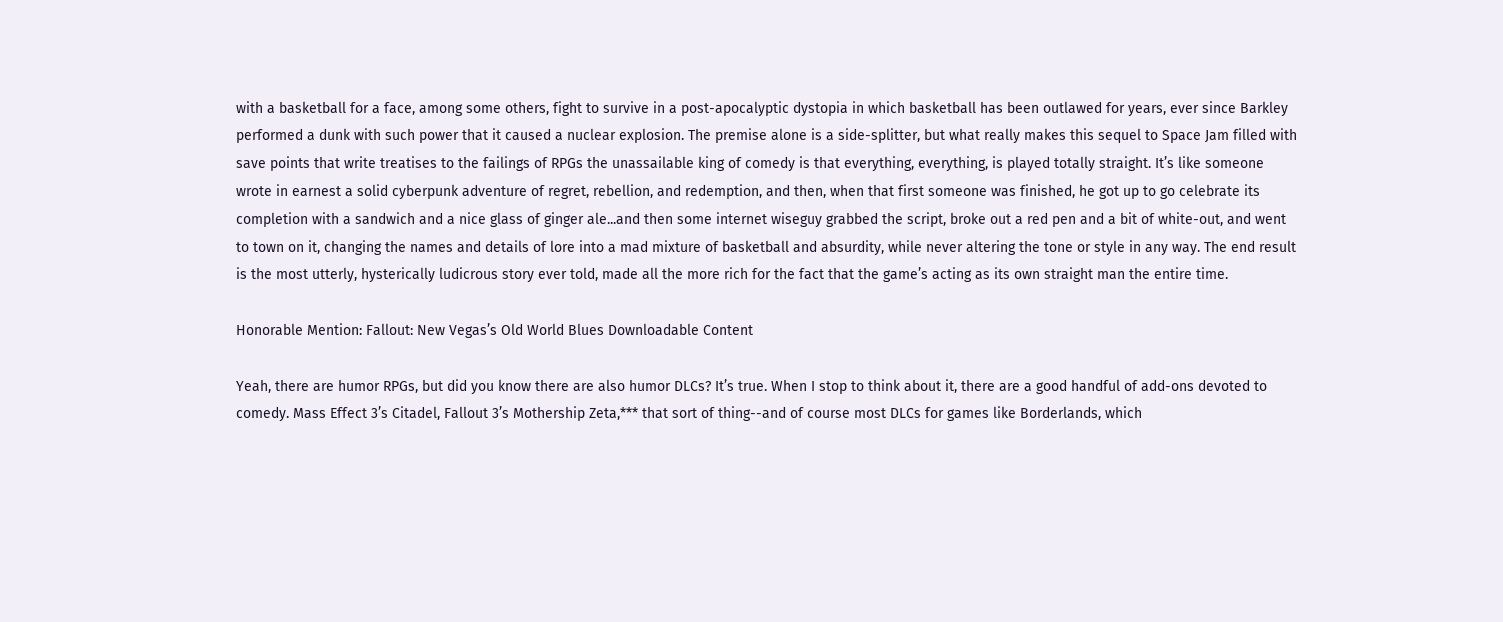with a basketball for a face, among some others, fight to survive in a post-apocalyptic dystopia in which basketball has been outlawed for years, ever since Barkley performed a dunk with such power that it caused a nuclear explosion. The premise alone is a side-splitter, but what really makes this sequel to Space Jam filled with save points that write treatises to the failings of RPGs the unassailable king of comedy is that everything, everything, is played totally straight. It’s like someone wrote in earnest a solid cyberpunk adventure of regret, rebellion, and redemption, and then, when that first someone was finished, he got up to go celebrate its completion with a sandwich and a nice glass of ginger ale...and then some internet wiseguy grabbed the script, broke out a red pen and a bit of white-out, and went to town on it, changing the names and details of lore into a mad mixture of basketball and absurdity, while never altering the tone or style in any way. The end result is the most utterly, hysterically ludicrous story ever told, made all the more rich for the fact that the game’s acting as its own straight man the entire time.

Honorable Mention: Fallout: New Vegas’s Old World Blues Downloadable Content

Yeah, there are humor RPGs, but did you know there are also humor DLCs? It’s true. When I stop to think about it, there are a good handful of add-ons devoted to comedy. Mass Effect 3’s Citadel, Fallout 3’s Mothership Zeta,*** that sort of thing--and of course most DLCs for games like Borderlands, which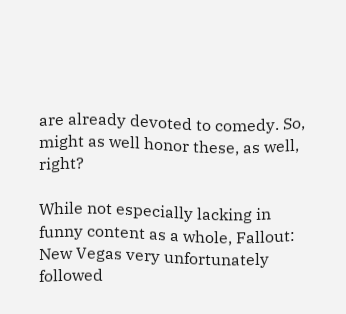are already devoted to comedy. So, might as well honor these, as well, right?

While not especially lacking in funny content as a whole, Fallout: New Vegas very unfortunately followed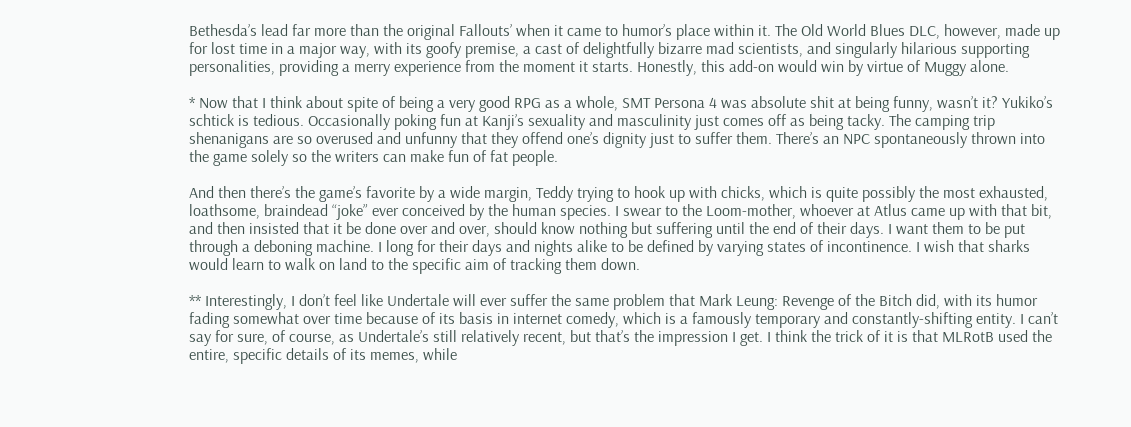Bethesda’s lead far more than the original Fallouts’ when it came to humor’s place within it. The Old World Blues DLC, however, made up for lost time in a major way, with its goofy premise, a cast of delightfully bizarre mad scientists, and singularly hilarious supporting personalities, providing a merry experience from the moment it starts. Honestly, this add-on would win by virtue of Muggy alone.

* Now that I think about spite of being a very good RPG as a whole, SMT Persona 4 was absolute shit at being funny, wasn’t it? Yukiko’s schtick is tedious. Occasionally poking fun at Kanji’s sexuality and masculinity just comes off as being tacky. The camping trip shenanigans are so overused and unfunny that they offend one’s dignity just to suffer them. There’s an NPC spontaneously thrown into the game solely so the writers can make fun of fat people.

And then there’s the game’s favorite by a wide margin, Teddy trying to hook up with chicks, which is quite possibly the most exhausted, loathsome, braindead “joke” ever conceived by the human species. I swear to the Loom-mother, whoever at Atlus came up with that bit, and then insisted that it be done over and over, should know nothing but suffering until the end of their days. I want them to be put through a deboning machine. I long for their days and nights alike to be defined by varying states of incontinence. I wish that sharks would learn to walk on land to the specific aim of tracking them down.

** Interestingly, I don’t feel like Undertale will ever suffer the same problem that Mark Leung: Revenge of the Bitch did, with its humor fading somewhat over time because of its basis in internet comedy, which is a famously temporary and constantly-shifting entity. I can’t say for sure, of course, as Undertale’s still relatively recent, but that’s the impression I get. I think the trick of it is that MLRotB used the entire, specific details of its memes, while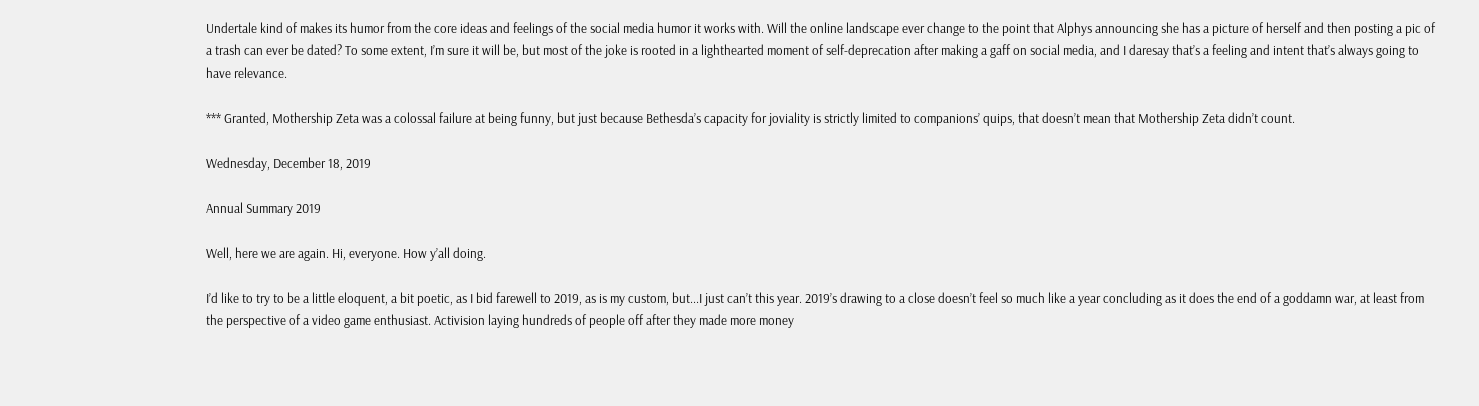Undertale kind of makes its humor from the core ideas and feelings of the social media humor it works with. Will the online landscape ever change to the point that Alphys announcing she has a picture of herself and then posting a pic of a trash can ever be dated? To some extent, I’m sure it will be, but most of the joke is rooted in a lighthearted moment of self-deprecation after making a gaff on social media, and I daresay that’s a feeling and intent that’s always going to have relevance.

*** Granted, Mothership Zeta was a colossal failure at being funny, but just because Bethesda’s capacity for joviality is strictly limited to companions’ quips, that doesn’t mean that Mothership Zeta didn’t count.

Wednesday, December 18, 2019

Annual Summary 2019

Well, here we are again. Hi, everyone. How y’all doing.

I’d like to try to be a little eloquent, a bit poetic, as I bid farewell to 2019, as is my custom, but...I just can’t this year. 2019’s drawing to a close doesn’t feel so much like a year concluding as it does the end of a goddamn war, at least from the perspective of a video game enthusiast. Activision laying hundreds of people off after they made more money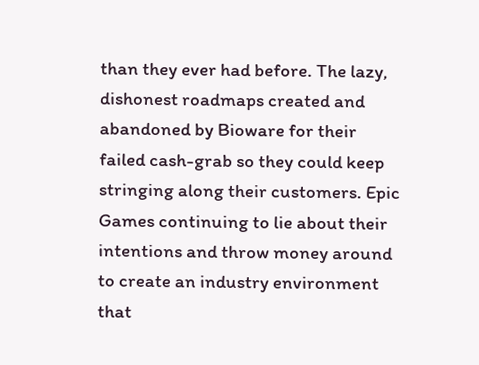than they ever had before. The lazy, dishonest roadmaps created and abandoned by Bioware for their failed cash-grab so they could keep stringing along their customers. Epic Games continuing to lie about their intentions and throw money around to create an industry environment that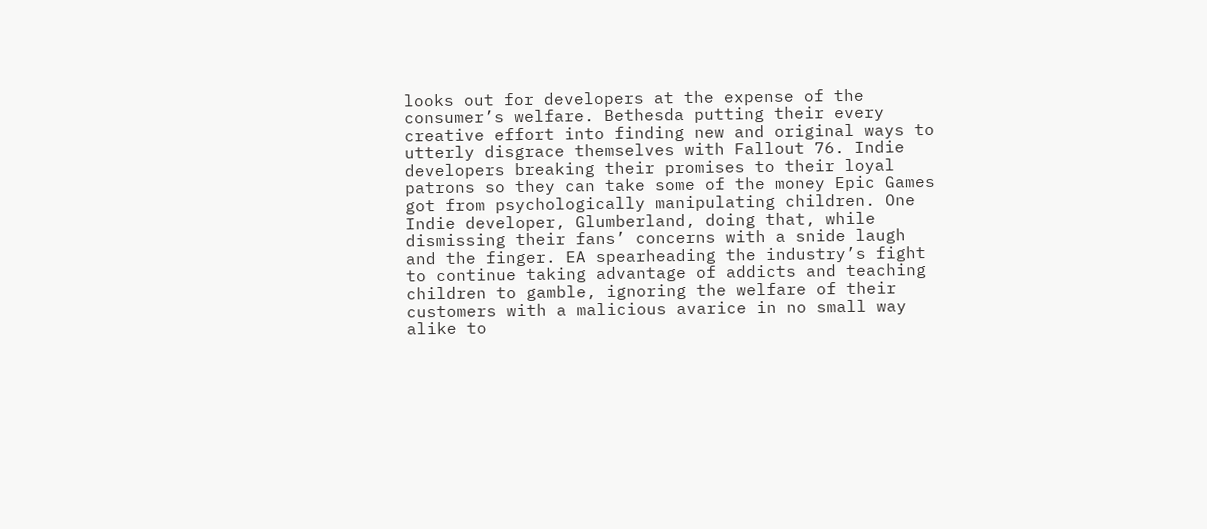looks out for developers at the expense of the consumer’s welfare. Bethesda putting their every creative effort into finding new and original ways to utterly disgrace themselves with Fallout 76. Indie developers breaking their promises to their loyal patrons so they can take some of the money Epic Games got from psychologically manipulating children. One Indie developer, Glumberland, doing that, while dismissing their fans’ concerns with a snide laugh and the finger. EA spearheading the industry’s fight to continue taking advantage of addicts and teaching children to gamble, ignoring the welfare of their customers with a malicious avarice in no small way alike to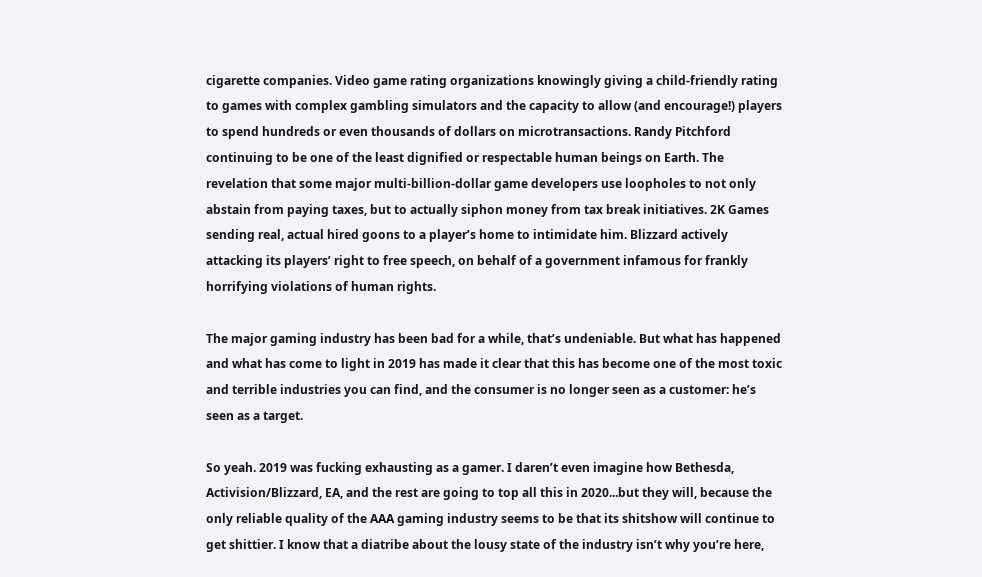cigarette companies. Video game rating organizations knowingly giving a child-friendly rating to games with complex gambling simulators and the capacity to allow (and encourage!) players to spend hundreds or even thousands of dollars on microtransactions. Randy Pitchford continuing to be one of the least dignified or respectable human beings on Earth. The revelation that some major multi-billion-dollar game developers use loopholes to not only abstain from paying taxes, but to actually siphon money from tax break initiatives. 2K Games sending real, actual hired goons to a player’s home to intimidate him. Blizzard actively attacking its players’ right to free speech, on behalf of a government infamous for frankly horrifying violations of human rights.

The major gaming industry has been bad for a while, that’s undeniable. But what has happened and what has come to light in 2019 has made it clear that this has become one of the most toxic and terrible industries you can find, and the consumer is no longer seen as a customer: he’s seen as a target.

So yeah. 2019 was fucking exhausting as a gamer. I daren’t even imagine how Bethesda, Activision/Blizzard, EA, and the rest are going to top all this in 2020...but they will, because the only reliable quality of the AAA gaming industry seems to be that its shitshow will continue to get shittier. I know that a diatribe about the lousy state of the industry isn’t why you’re here,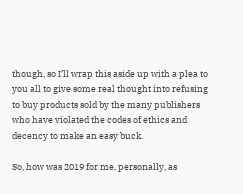though, so I’ll wrap this aside up with a plea to you all to give some real thought into refusing to buy products sold by the many publishers who have violated the codes of ethics and decency to make an easy buck.

So, how was 2019 for me, personally, as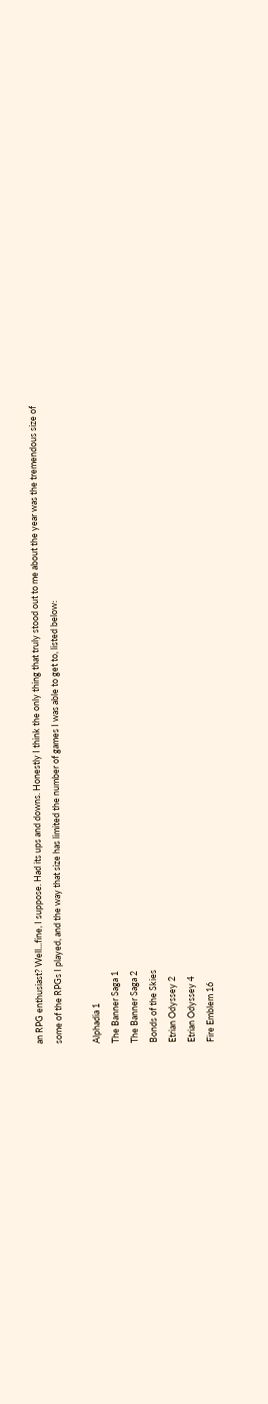an RPG enthusiast? Well...fine, I suppose. Had its ups and downs. Honestly I think the only thing that truly stood out to me about the year was the tremendous size of some of the RPGs I played, and the way that size has limited the number of games I was able to get to, listed below:

Alphadia 1
The Banner Saga 1
The Banner Saga 2
Bonds of the Skies
Etrian Odyssey 2
Etrian Odyssey 4
Fire Emblem 16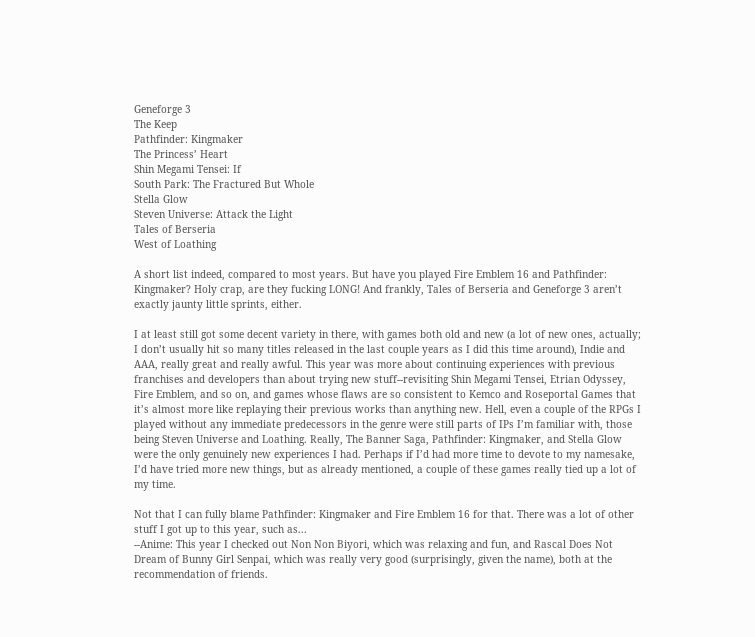Geneforge 3
The Keep
Pathfinder: Kingmaker
The Princess’ Heart
Shin Megami Tensei: If
South Park: The Fractured But Whole
Stella Glow
Steven Universe: Attack the Light
Tales of Berseria
West of Loathing

A short list indeed, compared to most years. But have you played Fire Emblem 16 and Pathfinder: Kingmaker? Holy crap, are they fucking LONG! And frankly, Tales of Berseria and Geneforge 3 aren’t exactly jaunty little sprints, either.

I at least still got some decent variety in there, with games both old and new (a lot of new ones, actually; I don’t usually hit so many titles released in the last couple years as I did this time around), Indie and AAA, really great and really awful. This year was more about continuing experiences with previous franchises and developers than about trying new stuff--revisiting Shin Megami Tensei, Etrian Odyssey, Fire Emblem, and so on, and games whose flaws are so consistent to Kemco and Roseportal Games that it’s almost more like replaying their previous works than anything new. Hell, even a couple of the RPGs I played without any immediate predecessors in the genre were still parts of IPs I’m familiar with, those being Steven Universe and Loathing. Really, The Banner Saga, Pathfinder: Kingmaker, and Stella Glow were the only genuinely new experiences I had. Perhaps if I’d had more time to devote to my namesake, I’d have tried more new things, but as already mentioned, a couple of these games really tied up a lot of my time.

Not that I can fully blame Pathfinder: Kingmaker and Fire Emblem 16 for that. There was a lot of other stuff I got up to this year, such as...
--Anime: This year I checked out Non Non Biyori, which was relaxing and fun, and Rascal Does Not Dream of Bunny Girl Senpai, which was really very good (surprisingly, given the name), both at the recommendation of friends.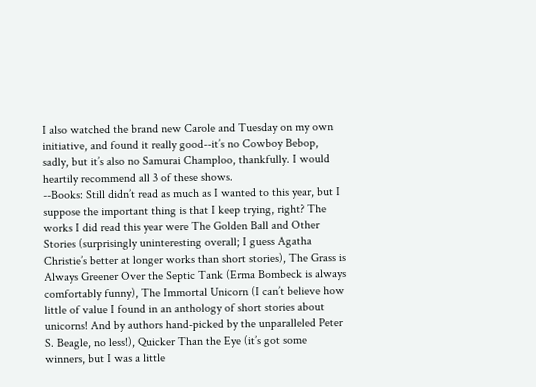I also watched the brand new Carole and Tuesday on my own initiative, and found it really good--it’s no Cowboy Bebop, sadly, but it’s also no Samurai Champloo, thankfully. I would heartily recommend all 3 of these shows.
--Books: Still didn’t read as much as I wanted to this year, but I suppose the important thing is that I keep trying, right? The works I did read this year were The Golden Ball and Other Stories (surprisingly uninteresting overall; I guess Agatha Christie’s better at longer works than short stories), The Grass is Always Greener Over the Septic Tank (Erma Bombeck is always comfortably funny), The Immortal Unicorn (I can’t believe how little of value I found in an anthology of short stories about unicorns! And by authors hand-picked by the unparalleled Peter S. Beagle, no less!), Quicker Than the Eye (it’s got some winners, but I was a little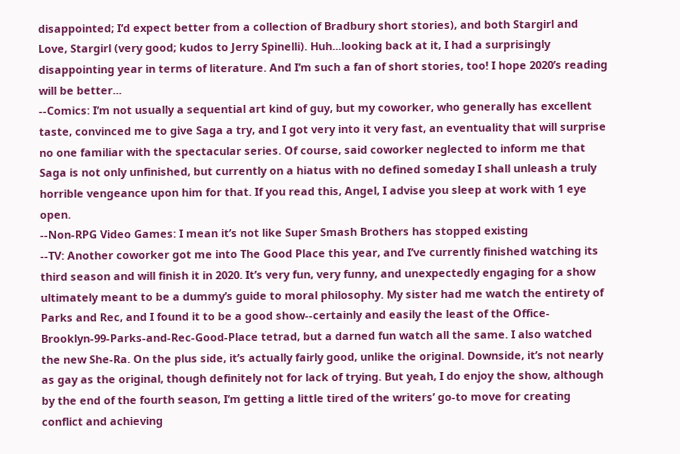disappointed; I’d expect better from a collection of Bradbury short stories), and both Stargirl and Love, Stargirl (very good; kudos to Jerry Spinelli). Huh...looking back at it, I had a surprisingly disappointing year in terms of literature. And I’m such a fan of short stories, too! I hope 2020’s reading will be better...
--Comics: I’m not usually a sequential art kind of guy, but my coworker, who generally has excellent taste, convinced me to give Saga a try, and I got very into it very fast, an eventuality that will surprise no one familiar with the spectacular series. Of course, said coworker neglected to inform me that Saga is not only unfinished, but currently on a hiatus with no defined someday I shall unleash a truly horrible vengeance upon him for that. If you read this, Angel, I advise you sleep at work with 1 eye open.
--Non-RPG Video Games: I mean it’s not like Super Smash Brothers has stopped existing
--TV: Another coworker got me into The Good Place this year, and I’ve currently finished watching its third season and will finish it in 2020. It’s very fun, very funny, and unexpectedly engaging for a show ultimately meant to be a dummy’s guide to moral philosophy. My sister had me watch the entirety of Parks and Rec, and I found it to be a good show--certainly and easily the least of the Office-Brooklyn-99-Parks-and-Rec-Good-Place tetrad, but a darned fun watch all the same. I also watched the new She-Ra. On the plus side, it’s actually fairly good, unlike the original. Downside, it’s not nearly as gay as the original, though definitely not for lack of trying. But yeah, I do enjoy the show, although by the end of the fourth season, I’m getting a little tired of the writers’ go-to move for creating conflict and achieving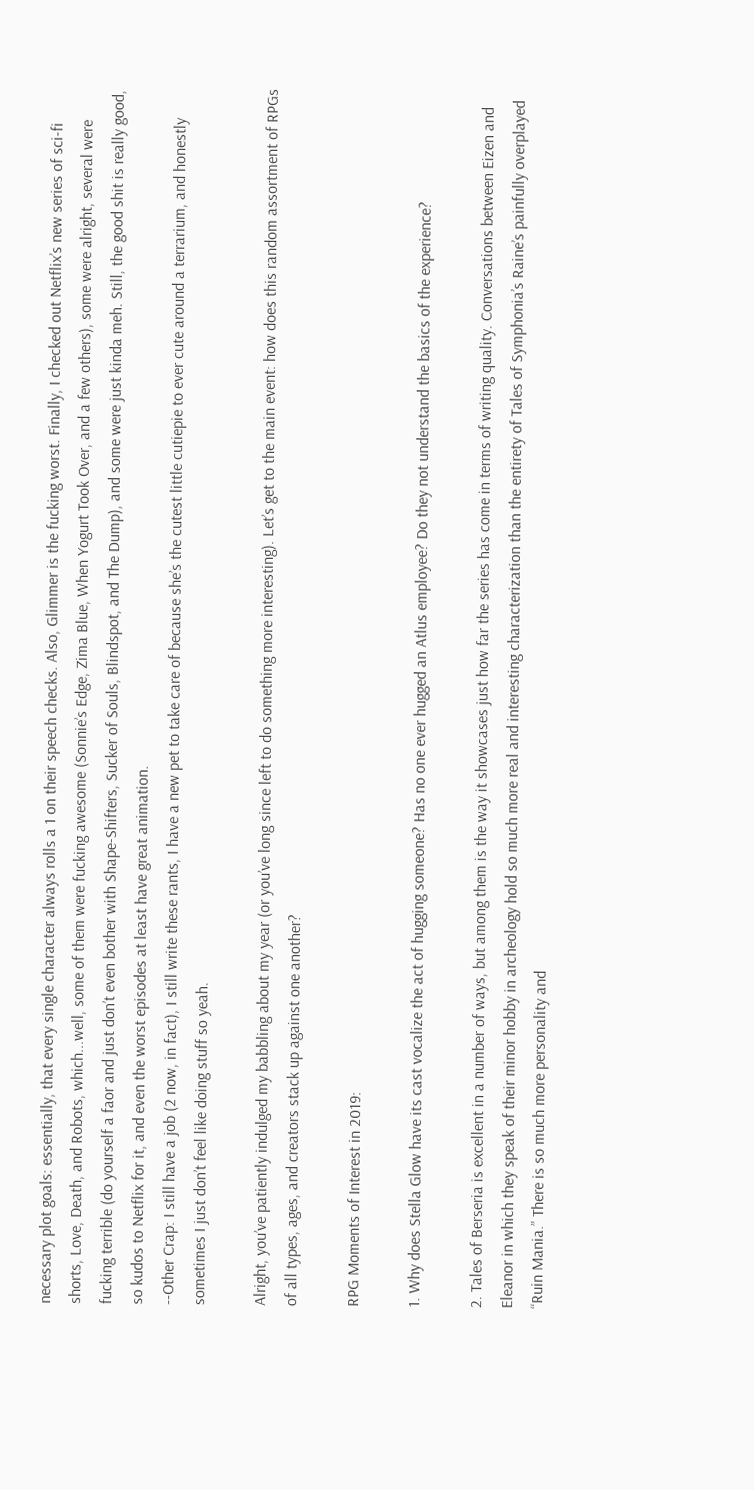necessary plot goals: essentially, that every single character always rolls a 1 on their speech checks. Also, Glimmer is the fucking worst. Finally, I checked out Netflix’s new series of sci-fi shorts, Love, Death, and Robots, which...well, some of them were fucking awesome (Sonnie’s Edge, Zima Blue, When Yogurt Took Over, and a few others), some were alright, several were fucking terrible (do yourself a faor and just don’t even bother with Shape-Shifters, Sucker of Souls, Blindspot, and The Dump), and some were just kinda meh. Still, the good shit is really good, so kudos to Netflix for it, and even the worst episodes at least have great animation.
--Other Crap: I still have a job (2 now, in fact), I still write these rants, I have a new pet to take care of because she’s the cutest little cutiepie to ever cute around a terrarium, and honestly sometimes I just don’t feel like doing stuff so yeah.

Alright, you’ve patiently indulged my babbling about my year (or you’ve long since left to do something more interesting). Let’s get to the main event: how does this random assortment of RPGs of all types, ages, and creators stack up against one another?

RPG Moments of Interest in 2019:

1. Why does Stella Glow have its cast vocalize the act of hugging someone? Has no one ever hugged an Atlus employee? Do they not understand the basics of the experience?

2. Tales of Berseria is excellent in a number of ways, but among them is the way it showcases just how far the series has come in terms of writing quality. Conversations between Eizen and Eleanor in which they speak of their minor hobby in archeology hold so much more real and interesting characterization than the entirety of Tales of Symphonia’s Raine’s painfully overplayed “Ruin Mania.” There is so much more personality and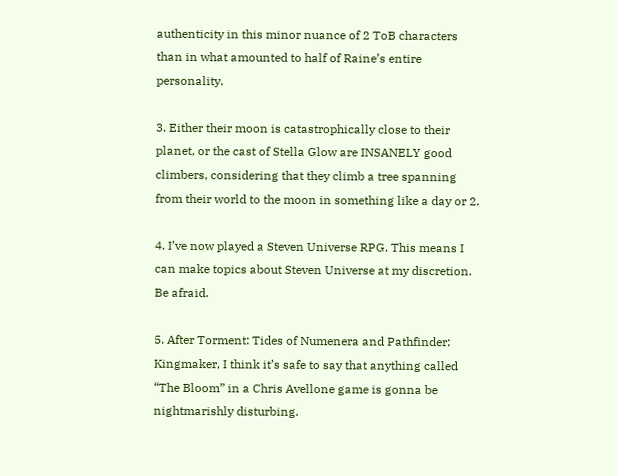authenticity in this minor nuance of 2 ToB characters than in what amounted to half of Raine’s entire personality.

3. Either their moon is catastrophically close to their planet, or the cast of Stella Glow are INSANELY good climbers, considering that they climb a tree spanning from their world to the moon in something like a day or 2.

4. I’ve now played a Steven Universe RPG. This means I can make topics about Steven Universe at my discretion. Be afraid.

5. After Torment: Tides of Numenera and Pathfinder: Kingmaker, I think it’s safe to say that anything called “The Bloom” in a Chris Avellone game is gonna be nightmarishly disturbing.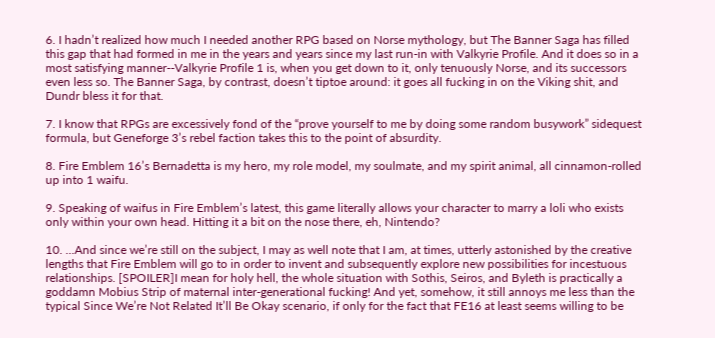6. I hadn’t realized how much I needed another RPG based on Norse mythology, but The Banner Saga has filled this gap that had formed in me in the years and years since my last run-in with Valkyrie Profile. And it does so in a most satisfying manner--Valkyrie Profile 1 is, when you get down to it, only tenuously Norse, and its successors even less so. The Banner Saga, by contrast, doesn’t tiptoe around: it goes all fucking in on the Viking shit, and Dundr bless it for that.

7. I know that RPGs are excessively fond of the “prove yourself to me by doing some random busywork” sidequest formula, but Geneforge 3’s rebel faction takes this to the point of absurdity.

8. Fire Emblem 16’s Bernadetta is my hero, my role model, my soulmate, and my spirit animal, all cinnamon-rolled up into 1 waifu.

9. Speaking of waifus in Fire Emblem’s latest, this game literally allows your character to marry a loli who exists only within your own head. Hitting it a bit on the nose there, eh, Nintendo?

10. ...And since we’re still on the subject, I may as well note that I am, at times, utterly astonished by the creative lengths that Fire Emblem will go to in order to invent and subsequently explore new possibilities for incestuous relationships. [SPOILER]I mean for holy hell, the whole situation with Sothis, Seiros, and Byleth is practically a goddamn Mobius Strip of maternal inter-generational fucking! And yet, somehow, it still annoys me less than the typical Since We’re Not Related It’ll Be Okay scenario, if only for the fact that FE16 at least seems willing to be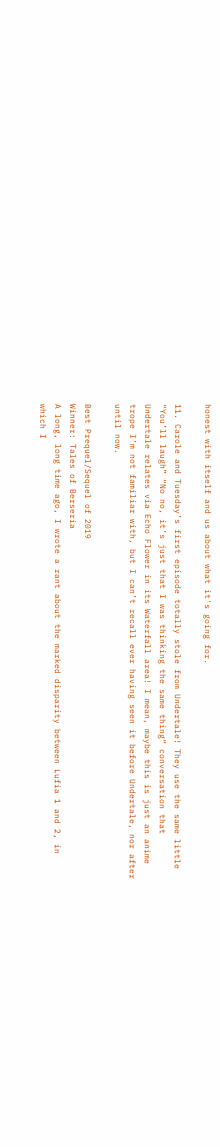honest with itself and us about what it's going for.

11. Carole and Tuesday’s first episode totally stole from Undertale! They use the same little “You’ll laugh” “No no, it’s just that I was thinking the same thing” conversation that Undertale relates via Echo Flower in its Waterfall area! I mean, maybe this is just an anime trope I’m not familiar with, but I can’t recall ever having seen it before Undertale, nor after until now.

Best Prequel/Sequel of 2019
Winner: Tales of Berseria
A long, long time ago, I wrote a rant about the marked disparity between Lufia 1 and 2, in which I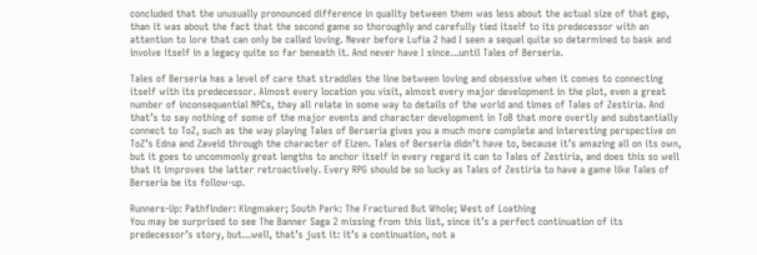concluded that the unusually pronounced difference in quality between them was less about the actual size of that gap, than it was about the fact that the second game so thoroughly and carefully tied itself to its predecessor with an attention to lore that can only be called loving. Never before Lufia 2 had I seen a sequel quite so determined to bask and involve itself in a legacy quite so far beneath it. And never have I since...until Tales of Berseria.

Tales of Berseria has a level of care that straddles the line between loving and obsessive when it comes to connecting itself with its predecessor. Almost every location you visit, almost every major development in the plot, even a great number of inconsequential NPCs, they all relate in some way to details of the world and times of Tales of Zestiria. And that’s to say nothing of some of the major events and character development in ToB that more overtly and substantially connect to ToZ, such as the way playing Tales of Berseria gives you a much more complete and interesting perspective on ToZ’s Edna and Zaveid through the character of Eizen. Tales of Berseria didn’t have to, because it’s amazing all on its own, but it goes to uncommonly great lengths to anchor itself in every regard it can to Tales of Zestiria, and does this so well that it improves the latter retroactively. Every RPG should be so lucky as Tales of Zestiria to have a game like Tales of Berseria be its follow-up.

Runners-Up: Pathfinder: Kingmaker; South Park: The Fractured But Whole; West of Loathing
You may be surprised to see The Banner Saga 2 missing from this list, since it’s a perfect continuation of its predecessor’s story, but...well, that’s just it: it’s a continuation, not a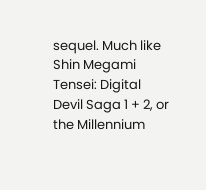sequel. Much like Shin Megami Tensei: Digital Devil Saga 1 + 2, or the Millennium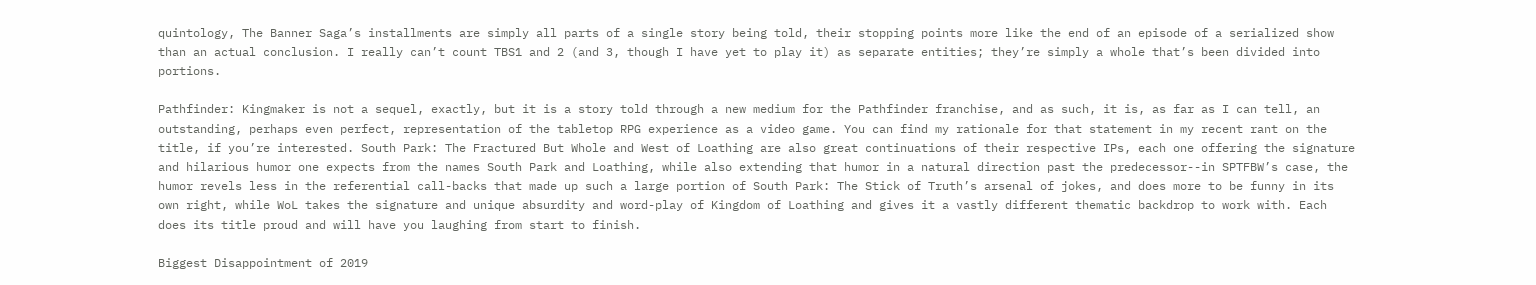quintology, The Banner Saga’s installments are simply all parts of a single story being told, their stopping points more like the end of an episode of a serialized show than an actual conclusion. I really can’t count TBS1 and 2 (and 3, though I have yet to play it) as separate entities; they’re simply a whole that’s been divided into portions.

Pathfinder: Kingmaker is not a sequel, exactly, but it is a story told through a new medium for the Pathfinder franchise, and as such, it is, as far as I can tell, an outstanding, perhaps even perfect, representation of the tabletop RPG experience as a video game. You can find my rationale for that statement in my recent rant on the title, if you’re interested. South Park: The Fractured But Whole and West of Loathing are also great continuations of their respective IPs, each one offering the signature and hilarious humor one expects from the names South Park and Loathing, while also extending that humor in a natural direction past the predecessor--in SPTFBW’s case, the humor revels less in the referential call-backs that made up such a large portion of South Park: The Stick of Truth’s arsenal of jokes, and does more to be funny in its own right, while WoL takes the signature and unique absurdity and word-play of Kingdom of Loathing and gives it a vastly different thematic backdrop to work with. Each does its title proud and will have you laughing from start to finish.

Biggest Disappointment of 2019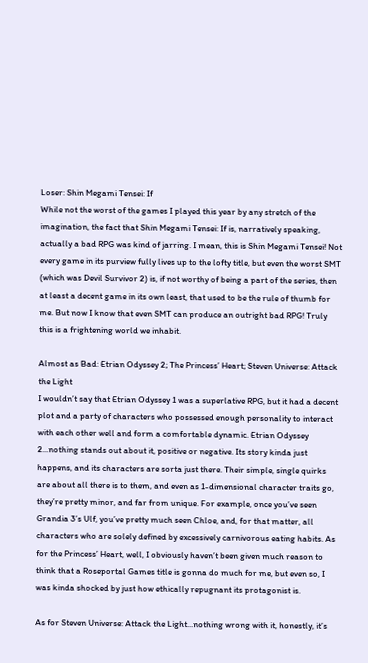Loser: Shin Megami Tensei: If
While not the worst of the games I played this year by any stretch of the imagination, the fact that Shin Megami Tensei: If is, narratively speaking, actually a bad RPG was kind of jarring. I mean, this is Shin Megami Tensei! Not every game in its purview fully lives up to the lofty title, but even the worst SMT (which was Devil Survivor 2) is, if not worthy of being a part of the series, then at least a decent game in its own least, that used to be the rule of thumb for me. But now I know that even SMT can produce an outright bad RPG! Truly this is a frightening world we inhabit.

Almost as Bad: Etrian Odyssey 2; The Princess’ Heart; Steven Universe: Attack the Light
I wouldn’t say that Etrian Odyssey 1 was a superlative RPG, but it had a decent plot and a party of characters who possessed enough personality to interact with each other well and form a comfortable dynamic. Etrian Odyssey 2...nothing stands out about it, positive or negative. Its story kinda just happens, and its characters are sorta just there. Their simple, single quirks are about all there is to them, and even as 1-dimensional character traits go, they’re pretty minor, and far from unique. For example, once you’ve seen Grandia 3’s Ulf, you’ve pretty much seen Chloe, and, for that matter, all characters who are solely defined by excessively carnivorous eating habits. As for the Princess’ Heart, well, I obviously haven’t been given much reason to think that a Roseportal Games title is gonna do much for me, but even so, I was kinda shocked by just how ethically repugnant its protagonist is.

As for Steven Universe: Attack the Light...nothing wrong with it, honestly, it’s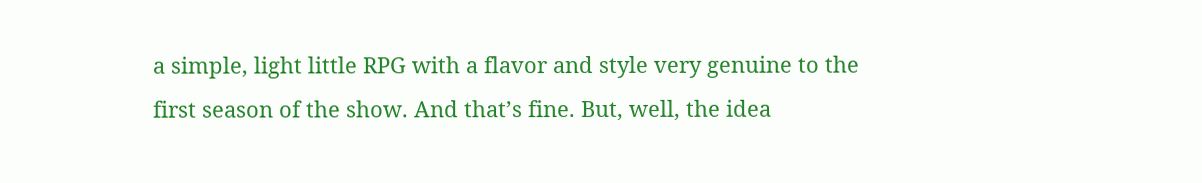a simple, light little RPG with a flavor and style very genuine to the first season of the show. And that’s fine. But, well, the idea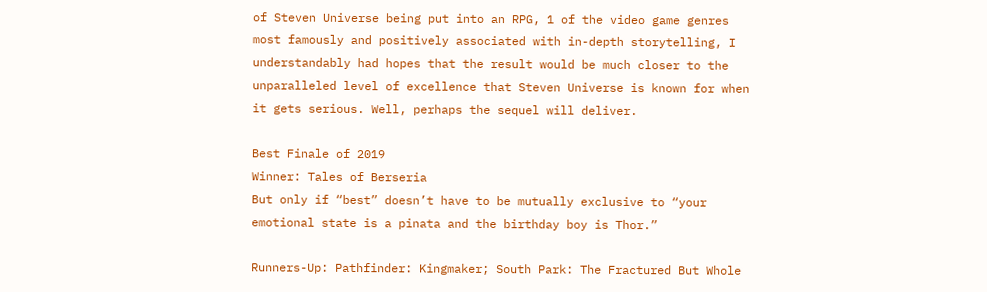of Steven Universe being put into an RPG, 1 of the video game genres most famously and positively associated with in-depth storytelling, I understandably had hopes that the result would be much closer to the unparalleled level of excellence that Steven Universe is known for when it gets serious. Well, perhaps the sequel will deliver.

Best Finale of 2019
Winner: Tales of Berseria
But only if “best” doesn’t have to be mutually exclusive to “your emotional state is a pinata and the birthday boy is Thor.”

Runners-Up: Pathfinder: Kingmaker; South Park: The Fractured But Whole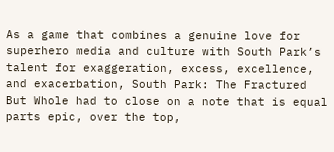As a game that combines a genuine love for superhero media and culture with South Park’s talent for exaggeration, excess, excellence, and exacerbation, South Park: The Fractured But Whole had to close on a note that is equal parts epic, over the top,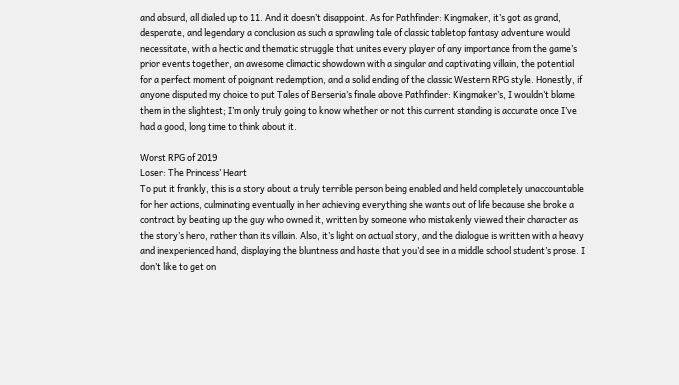and absurd, all dialed up to 11. And it doesn’t disappoint. As for Pathfinder: Kingmaker, it’s got as grand, desperate, and legendary a conclusion as such a sprawling tale of classic tabletop fantasy adventure would necessitate, with a hectic and thematic struggle that unites every player of any importance from the game’s prior events together, an awesome climactic showdown with a singular and captivating villain, the potential for a perfect moment of poignant redemption, and a solid ending of the classic Western RPG style. Honestly, if anyone disputed my choice to put Tales of Berseria’s finale above Pathfinder: Kingmaker’s, I wouldn’t blame them in the slightest; I’m only truly going to know whether or not this current standing is accurate once I’ve had a good, long time to think about it.

Worst RPG of 2019
Loser: The Princess’ Heart
To put it frankly, this is a story about a truly terrible person being enabled and held completely unaccountable for her actions, culminating eventually in her achieving everything she wants out of life because she broke a contract by beating up the guy who owned it, written by someone who mistakenly viewed their character as the story’s hero, rather than its villain. Also, it’s light on actual story, and the dialogue is written with a heavy and inexperienced hand, displaying the bluntness and haste that you’d see in a middle school student’s prose. I don’t like to get on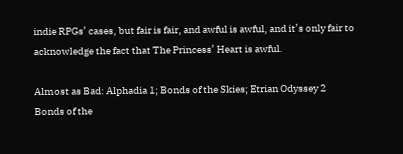indie RPGs’ cases, but fair is fair, and awful is awful, and it’s only fair to acknowledge the fact that The Princess’ Heart is awful.

Almost as Bad: Alphadia 1; Bonds of the Skies; Etrian Odyssey 2
Bonds of the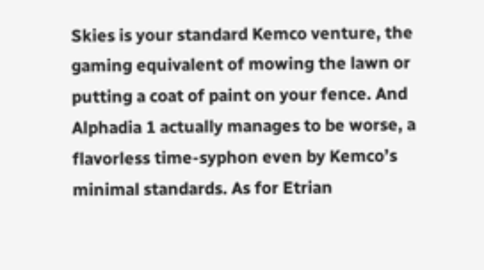Skies is your standard Kemco venture, the gaming equivalent of mowing the lawn or putting a coat of paint on your fence. And Alphadia 1 actually manages to be worse, a flavorless time-syphon even by Kemco’s minimal standards. As for Etrian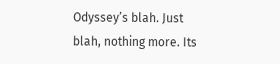Odyssey’s blah. Just blah, nothing more. Its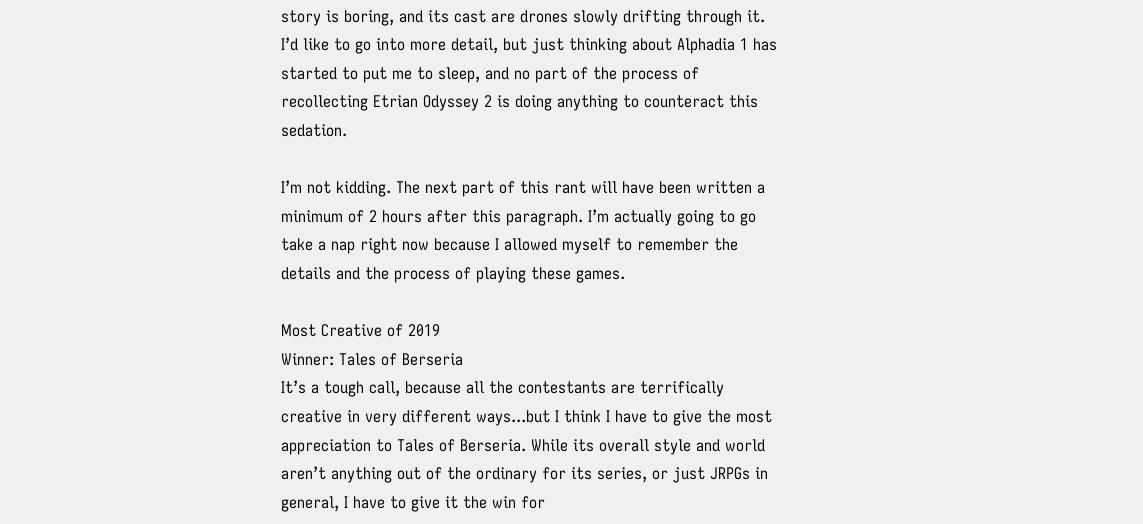story is boring, and its cast are drones slowly drifting through it. I’d like to go into more detail, but just thinking about Alphadia 1 has started to put me to sleep, and no part of the process of recollecting Etrian Odyssey 2 is doing anything to counteract this sedation.

I’m not kidding. The next part of this rant will have been written a minimum of 2 hours after this paragraph. I’m actually going to go take a nap right now because I allowed myself to remember the details and the process of playing these games.

Most Creative of 2019
Winner: Tales of Berseria
It’s a tough call, because all the contestants are terrifically creative in very different ways...but I think I have to give the most appreciation to Tales of Berseria. While its overall style and world aren’t anything out of the ordinary for its series, or just JRPGs in general, I have to give it the win for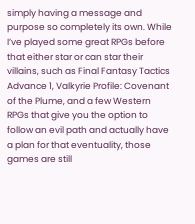simply having a message and purpose so completely its own. While I’ve played some great RPGs before that either star or can star their villains, such as Final Fantasy Tactics Advance 1, Valkyrie Profile: Covenant of the Plume, and a few Western RPGs that give you the option to follow an evil path and actually have a plan for that eventuality, those games are still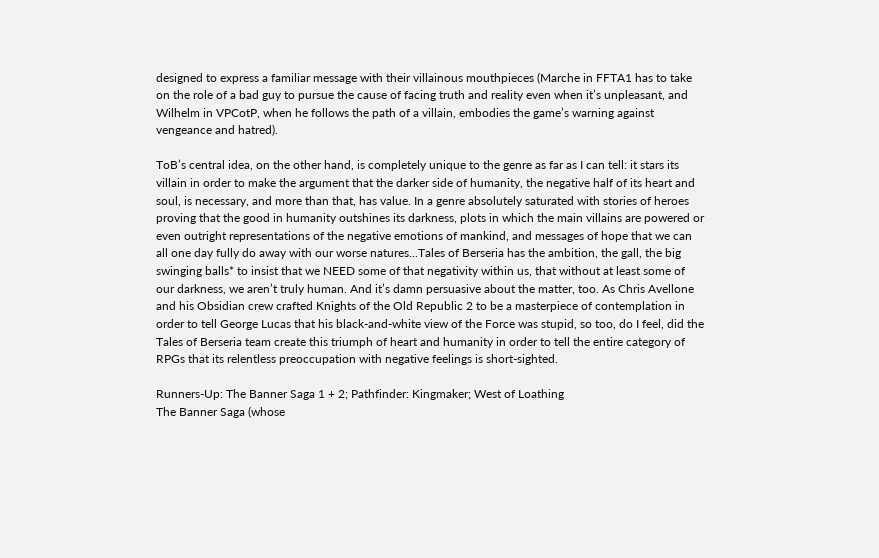designed to express a familiar message with their villainous mouthpieces (Marche in FFTA1 has to take on the role of a bad guy to pursue the cause of facing truth and reality even when it’s unpleasant, and Wilhelm in VPCotP, when he follows the path of a villain, embodies the game’s warning against vengeance and hatred).

ToB’s central idea, on the other hand, is completely unique to the genre as far as I can tell: it stars its villain in order to make the argument that the darker side of humanity, the negative half of its heart and soul, is necessary, and more than that, has value. In a genre absolutely saturated with stories of heroes proving that the good in humanity outshines its darkness, plots in which the main villains are powered or even outright representations of the negative emotions of mankind, and messages of hope that we can all one day fully do away with our worse natures...Tales of Berseria has the ambition, the gall, the big swinging balls* to insist that we NEED some of that negativity within us, that without at least some of our darkness, we aren’t truly human. And it’s damn persuasive about the matter, too. As Chris Avellone and his Obsidian crew crafted Knights of the Old Republic 2 to be a masterpiece of contemplation in order to tell George Lucas that his black-and-white view of the Force was stupid, so too, do I feel, did the Tales of Berseria team create this triumph of heart and humanity in order to tell the entire category of RPGs that its relentless preoccupation with negative feelings is short-sighted.

Runners-Up: The Banner Saga 1 + 2; Pathfinder: Kingmaker; West of Loathing
The Banner Saga (whose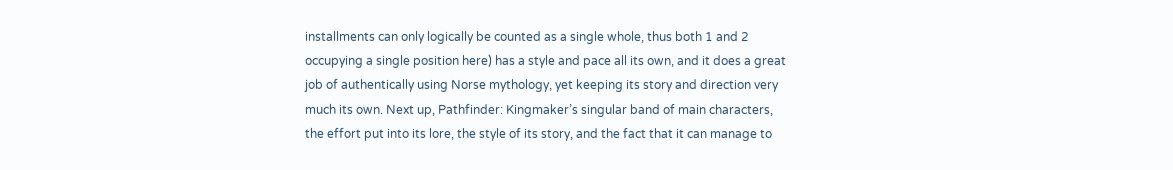installments can only logically be counted as a single whole, thus both 1 and 2 occupying a single position here) has a style and pace all its own, and it does a great job of authentically using Norse mythology, yet keeping its story and direction very much its own. Next up, Pathfinder: Kingmaker’s singular band of main characters, the effort put into its lore, the style of its story, and the fact that it can manage to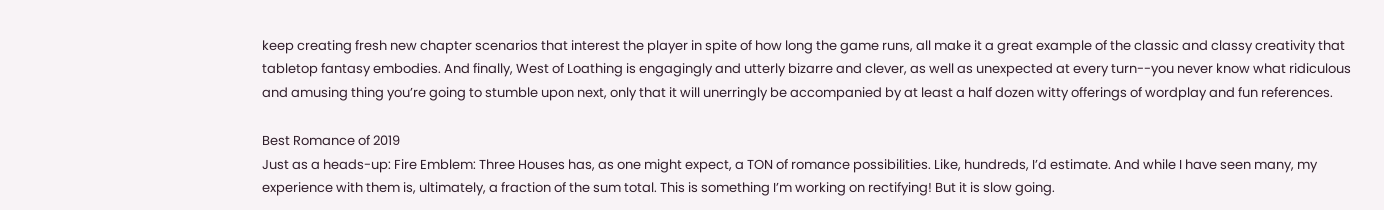keep creating fresh new chapter scenarios that interest the player in spite of how long the game runs, all make it a great example of the classic and classy creativity that tabletop fantasy embodies. And finally, West of Loathing is engagingly and utterly bizarre and clever, as well as unexpected at every turn--you never know what ridiculous and amusing thing you’re going to stumble upon next, only that it will unerringly be accompanied by at least a half dozen witty offerings of wordplay and fun references.

Best Romance of 2019
Just as a heads-up: Fire Emblem: Three Houses has, as one might expect, a TON of romance possibilities. Like, hundreds, I’d estimate. And while I have seen many, my experience with them is, ultimately, a fraction of the sum total. This is something I’m working on rectifying! But it is slow going.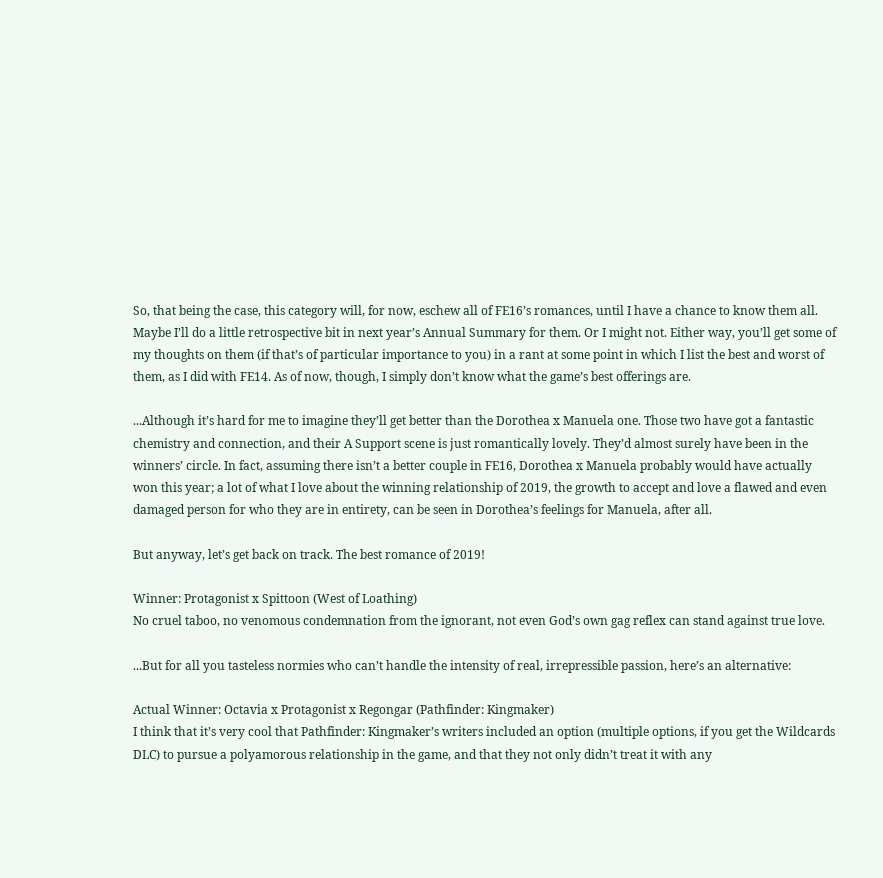So, that being the case, this category will, for now, eschew all of FE16’s romances, until I have a chance to know them all. Maybe I’ll do a little retrospective bit in next year’s Annual Summary for them. Or I might not. Either way, you’ll get some of my thoughts on them (if that’s of particular importance to you) in a rant at some point in which I list the best and worst of them, as I did with FE14. As of now, though, I simply don’t know what the game’s best offerings are.

...Although it’s hard for me to imagine they’ll get better than the Dorothea x Manuela one. Those two have got a fantastic chemistry and connection, and their A Support scene is just romantically lovely. They’d almost surely have been in the winners’ circle. In fact, assuming there isn’t a better couple in FE16, Dorothea x Manuela probably would have actually won this year; a lot of what I love about the winning relationship of 2019, the growth to accept and love a flawed and even damaged person for who they are in entirety, can be seen in Dorothea’s feelings for Manuela, after all.

But anyway, let’s get back on track. The best romance of 2019!

Winner: Protagonist x Spittoon (West of Loathing)
No cruel taboo, no venomous condemnation from the ignorant, not even God’s own gag reflex can stand against true love.

...But for all you tasteless normies who can’t handle the intensity of real, irrepressible passion, here’s an alternative:

Actual Winner: Octavia x Protagonist x Regongar (Pathfinder: Kingmaker)
I think that it’s very cool that Pathfinder: Kingmaker’s writers included an option (multiple options, if you get the Wildcards DLC) to pursue a polyamorous relationship in the game, and that they not only didn’t treat it with any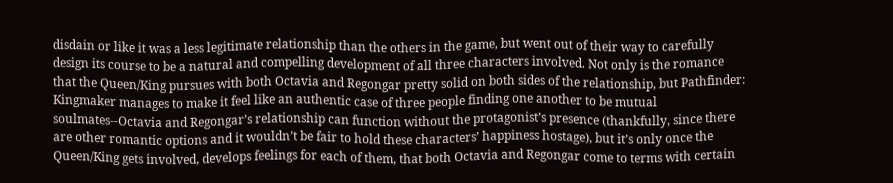disdain or like it was a less legitimate relationship than the others in the game, but went out of their way to carefully design its course to be a natural and compelling development of all three characters involved. Not only is the romance that the Queen/King pursues with both Octavia and Regongar pretty solid on both sides of the relationship, but Pathfinder: Kingmaker manages to make it feel like an authentic case of three people finding one another to be mutual soulmates--Octavia and Regongar’s relationship can function without the protagonist’s presence (thankfully, since there are other romantic options and it wouldn’t be fair to hold these characters’ happiness hostage), but it’s only once the Queen/King gets involved, develops feelings for each of them, that both Octavia and Regongar come to terms with certain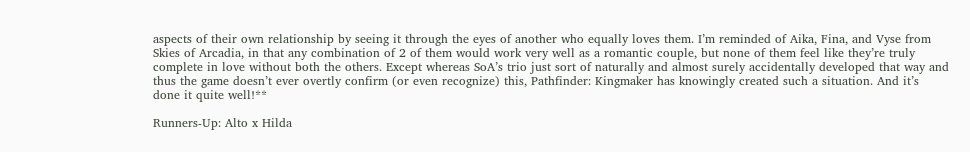aspects of their own relationship by seeing it through the eyes of another who equally loves them. I’m reminded of Aika, Fina, and Vyse from Skies of Arcadia, in that any combination of 2 of them would work very well as a romantic couple, but none of them feel like they’re truly complete in love without both the others. Except whereas SoA’s trio just sort of naturally and almost surely accidentally developed that way and thus the game doesn’t ever overtly confirm (or even recognize) this, Pathfinder: Kingmaker has knowingly created such a situation. And it’s done it quite well!**

Runners-Up: Alto x Hilda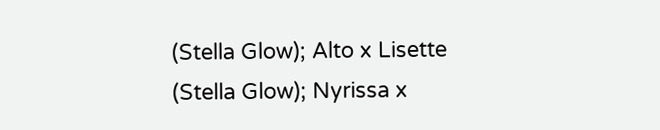(Stella Glow); Alto x Lisette (Stella Glow); Nyrissa x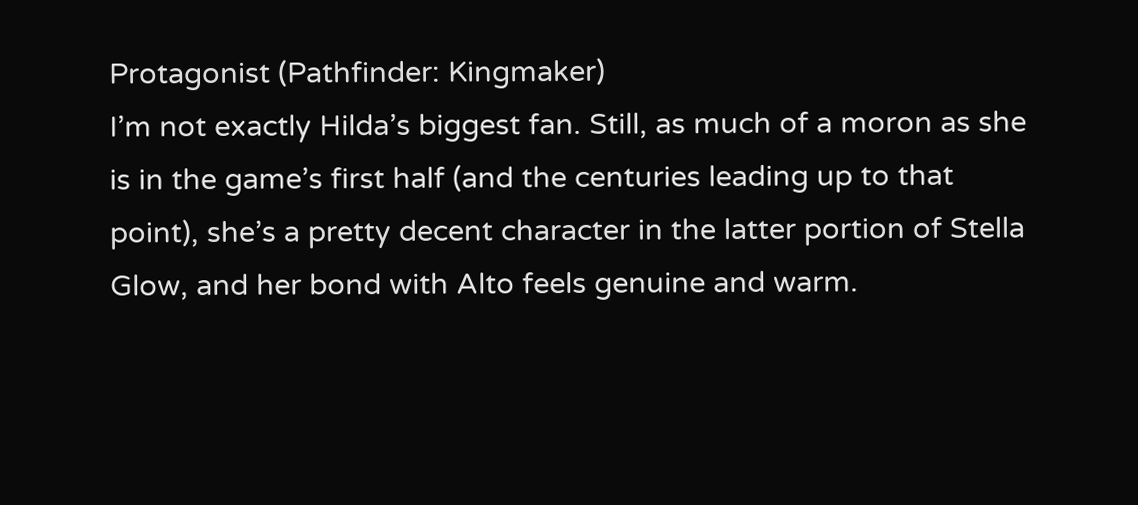Protagonist (Pathfinder: Kingmaker)
I’m not exactly Hilda’s biggest fan. Still, as much of a moron as she is in the game’s first half (and the centuries leading up to that point), she’s a pretty decent character in the latter portion of Stella Glow, and her bond with Alto feels genuine and warm.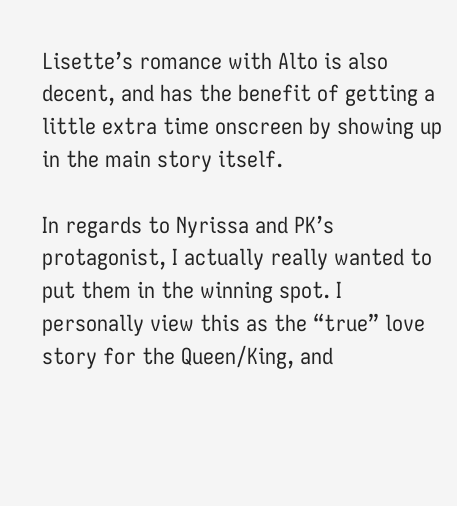Lisette’s romance with Alto is also decent, and has the benefit of getting a little extra time onscreen by showing up in the main story itself.

In regards to Nyrissa and PK’s protagonist, I actually really wanted to put them in the winning spot. I personally view this as the “true” love story for the Queen/King, and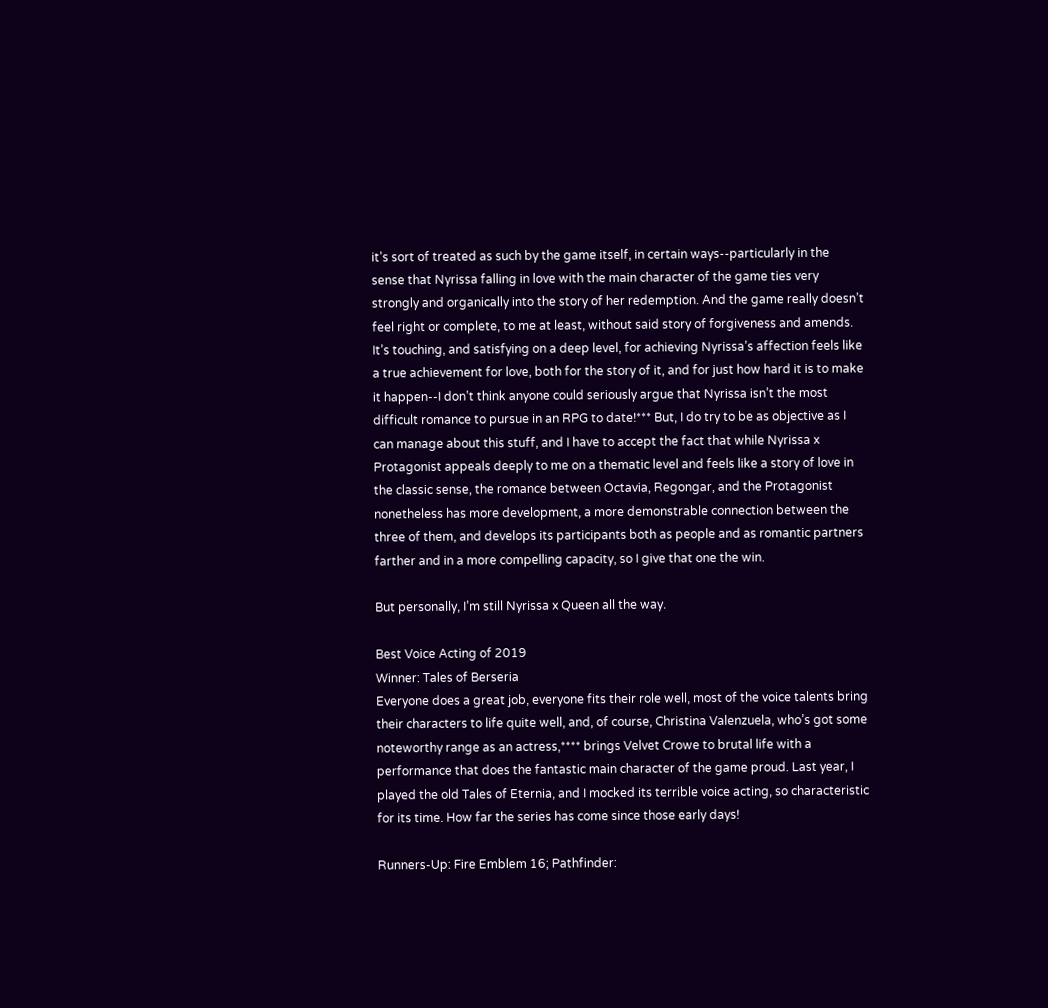it’s sort of treated as such by the game itself, in certain ways--particularly in the sense that Nyrissa falling in love with the main character of the game ties very strongly and organically into the story of her redemption. And the game really doesn’t feel right or complete, to me at least, without said story of forgiveness and amends. It’s touching, and satisfying on a deep level, for achieving Nyrissa’s affection feels like a true achievement for love, both for the story of it, and for just how hard it is to make it happen--I don’t think anyone could seriously argue that Nyrissa isn’t the most difficult romance to pursue in an RPG to date!*** But, I do try to be as objective as I can manage about this stuff, and I have to accept the fact that while Nyrissa x Protagonist appeals deeply to me on a thematic level and feels like a story of love in the classic sense, the romance between Octavia, Regongar, and the Protagonist nonetheless has more development, a more demonstrable connection between the three of them, and develops its participants both as people and as romantic partners farther and in a more compelling capacity, so I give that one the win.

But personally, I’m still Nyrissa x Queen all the way.

Best Voice Acting of 2019
Winner: Tales of Berseria
Everyone does a great job, everyone fits their role well, most of the voice talents bring their characters to life quite well, and, of course, Christina Valenzuela, who’s got some noteworthy range as an actress,**** brings Velvet Crowe to brutal life with a performance that does the fantastic main character of the game proud. Last year, I played the old Tales of Eternia, and I mocked its terrible voice acting, so characteristic for its time. How far the series has come since those early days!

Runners-Up: Fire Emblem 16; Pathfinder: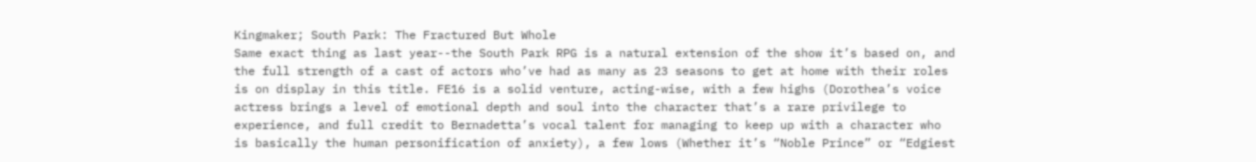Kingmaker; South Park: The Fractured But Whole
Same exact thing as last year--the South Park RPG is a natural extension of the show it’s based on, and the full strength of a cast of actors who’ve had as many as 23 seasons to get at home with their roles is on display in this title. FE16 is a solid venture, acting-wise, with a few highs (Dorothea’s voice actress brings a level of emotional depth and soul into the character that’s a rare privilege to experience, and full credit to Bernadetta’s vocal talent for managing to keep up with a character who is basically the human personification of anxiety), a few lows (Whether it’s “Noble Prince” or “Edgiest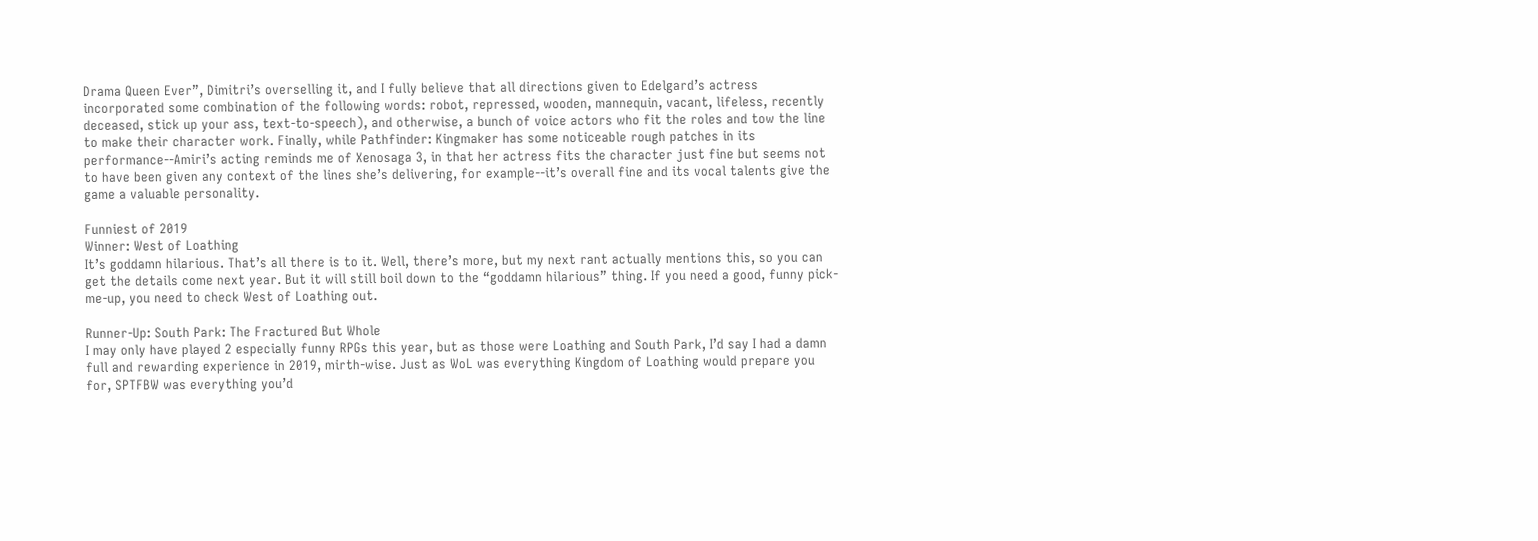Drama Queen Ever”, Dimitri’s overselling it, and I fully believe that all directions given to Edelgard’s actress incorporated some combination of the following words: robot, repressed, wooden, mannequin, vacant, lifeless, recently deceased, stick up your ass, text-to-speech), and otherwise, a bunch of voice actors who fit the roles and tow the line to make their character work. Finally, while Pathfinder: Kingmaker has some noticeable rough patches in its performance--Amiri’s acting reminds me of Xenosaga 3, in that her actress fits the character just fine but seems not to have been given any context of the lines she’s delivering, for example--it’s overall fine and its vocal talents give the game a valuable personality.

Funniest of 2019
Winner: West of Loathing
It’s goddamn hilarious. That’s all there is to it. Well, there’s more, but my next rant actually mentions this, so you can get the details come next year. But it will still boil down to the “goddamn hilarious” thing. If you need a good, funny pick-me-up, you need to check West of Loathing out.

Runner-Up: South Park: The Fractured But Whole
I may only have played 2 especially funny RPGs this year, but as those were Loathing and South Park, I’d say I had a damn full and rewarding experience in 2019, mirth-wise. Just as WoL was everything Kingdom of Loathing would prepare you for, SPTFBW was everything you’d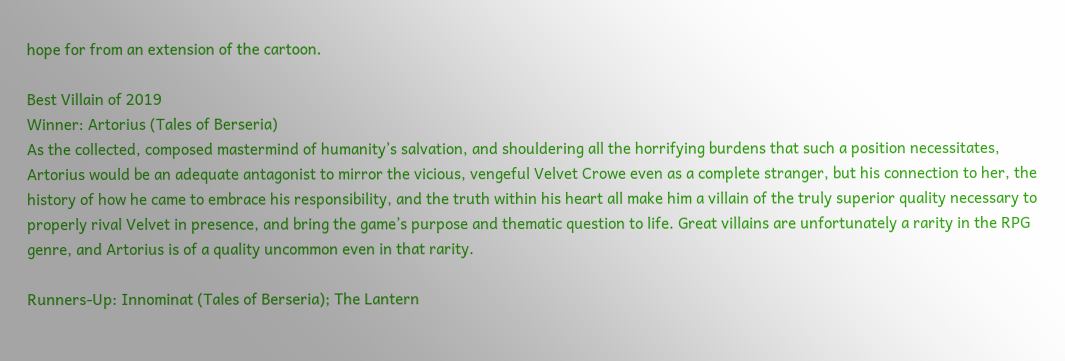hope for from an extension of the cartoon.

Best Villain of 2019
Winner: Artorius (Tales of Berseria)
As the collected, composed mastermind of humanity’s salvation, and shouldering all the horrifying burdens that such a position necessitates, Artorius would be an adequate antagonist to mirror the vicious, vengeful Velvet Crowe even as a complete stranger, but his connection to her, the history of how he came to embrace his responsibility, and the truth within his heart all make him a villain of the truly superior quality necessary to properly rival Velvet in presence, and bring the game’s purpose and thematic question to life. Great villains are unfortunately a rarity in the RPG genre, and Artorius is of a quality uncommon even in that rarity.

Runners-Up: Innominat (Tales of Berseria); The Lantern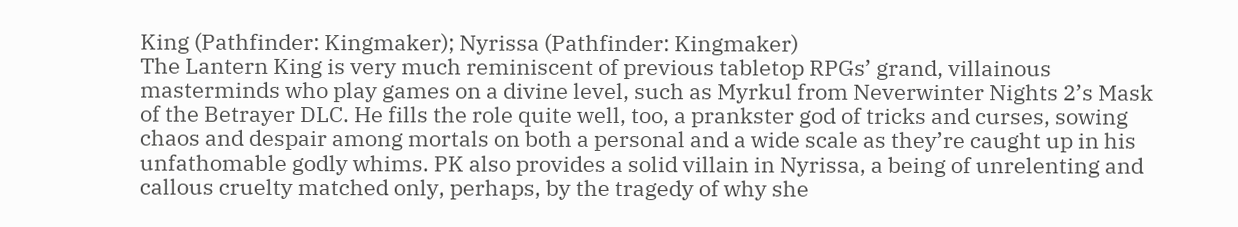King (Pathfinder: Kingmaker); Nyrissa (Pathfinder: Kingmaker)
The Lantern King is very much reminiscent of previous tabletop RPGs’ grand, villainous masterminds who play games on a divine level, such as Myrkul from Neverwinter Nights 2’s Mask of the Betrayer DLC. He fills the role quite well, too, a prankster god of tricks and curses, sowing chaos and despair among mortals on both a personal and a wide scale as they’re caught up in his unfathomable godly whims. PK also provides a solid villain in Nyrissa, a being of unrelenting and callous cruelty matched only, perhaps, by the tragedy of why she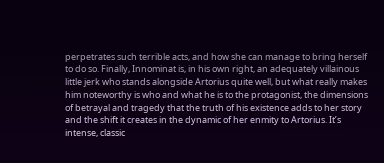perpetrates such terrible acts, and how she can manage to bring herself to do so. Finally, Innominat is, in his own right, an adequately villainous little jerk who stands alongside Artorius quite well, but what really makes him noteworthy is who and what he is to the protagonist, the dimensions of betrayal and tragedy that the truth of his existence adds to her story and the shift it creates in the dynamic of her enmity to Artorius. It’s intense, classic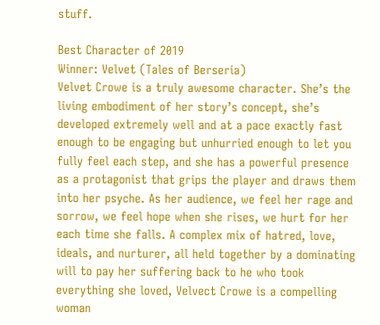stuff.

Best Character of 2019
Winner: Velvet (Tales of Berseria)
Velvet Crowe is a truly awesome character. She’s the living embodiment of her story’s concept, she’s developed extremely well and at a pace exactly fast enough to be engaging but unhurried enough to let you fully feel each step, and she has a powerful presence as a protagonist that grips the player and draws them into her psyche. As her audience, we feel her rage and sorrow, we feel hope when she rises, we hurt for her each time she falls. A complex mix of hatred, love, ideals, and nurturer, all held together by a dominating will to pay her suffering back to he who took everything she loved, Velvect Crowe is a compelling woman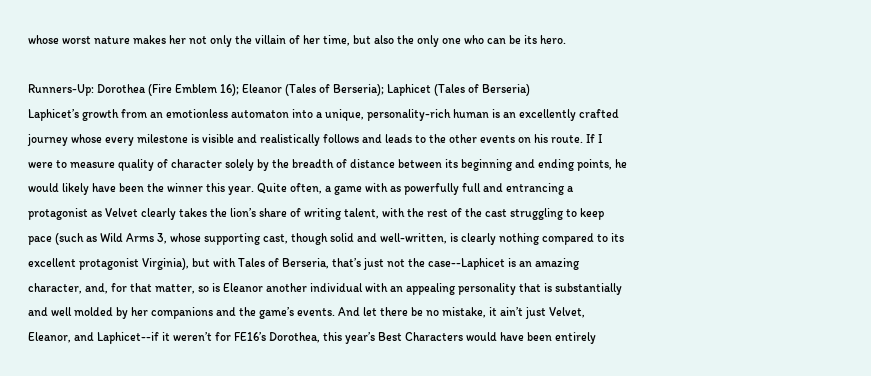whose worst nature makes her not only the villain of her time, but also the only one who can be its hero.

Runners-Up: Dorothea (Fire Emblem 16); Eleanor (Tales of Berseria); Laphicet (Tales of Berseria)
Laphicet’s growth from an emotionless automaton into a unique, personality-rich human is an excellently crafted journey whose every milestone is visible and realistically follows and leads to the other events on his route. If I were to measure quality of character solely by the breadth of distance between its beginning and ending points, he would likely have been the winner this year. Quite often, a game with as powerfully full and entrancing a protagonist as Velvet clearly takes the lion’s share of writing talent, with the rest of the cast struggling to keep pace (such as Wild Arms 3, whose supporting cast, though solid and well-written, is clearly nothing compared to its excellent protagonist Virginia), but with Tales of Berseria, that’s just not the case--Laphicet is an amazing character, and, for that matter, so is Eleanor another individual with an appealing personality that is substantially and well molded by her companions and the game’s events. And let there be no mistake, it ain’t just Velvet, Eleanor, and Laphicet--if it weren’t for FE16’s Dorothea, this year’s Best Characters would have been entirely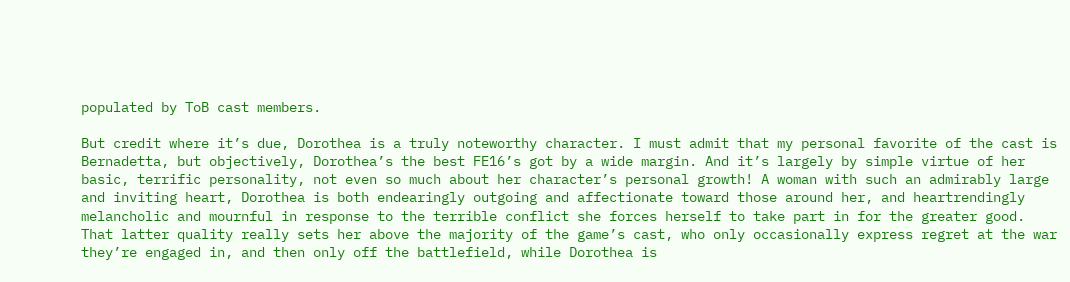populated by ToB cast members.

But credit where it’s due, Dorothea is a truly noteworthy character. I must admit that my personal favorite of the cast is Bernadetta, but objectively, Dorothea’s the best FE16’s got by a wide margin. And it’s largely by simple virtue of her basic, terrific personality, not even so much about her character’s personal growth! A woman with such an admirably large and inviting heart, Dorothea is both endearingly outgoing and affectionate toward those around her, and heartrendingly melancholic and mournful in response to the terrible conflict she forces herself to take part in for the greater good. That latter quality really sets her above the majority of the game’s cast, who only occasionally express regret at the war they’re engaged in, and then only off the battlefield, while Dorothea is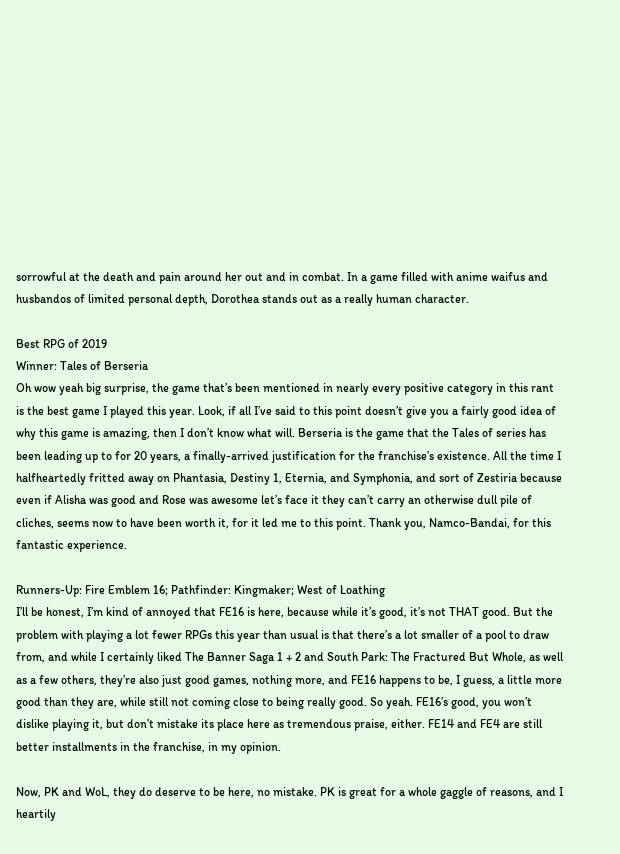sorrowful at the death and pain around her out and in combat. In a game filled with anime waifus and husbandos of limited personal depth, Dorothea stands out as a really human character.

Best RPG of 2019
Winner: Tales of Berseria
Oh wow yeah big surprise, the game that’s been mentioned in nearly every positive category in this rant is the best game I played this year. Look, if all I’ve said to this point doesn’t give you a fairly good idea of why this game is amazing, then I don’t know what will. Berseria is the game that the Tales of series has been leading up to for 20 years, a finally-arrived justification for the franchise’s existence. All the time I halfheartedly fritted away on Phantasia, Destiny 1, Eternia, and Symphonia, and sort of Zestiria because even if Alisha was good and Rose was awesome let’s face it they can’t carry an otherwise dull pile of cliches, seems now to have been worth it, for it led me to this point. Thank you, Namco-Bandai, for this fantastic experience.

Runners-Up: Fire Emblem 16; Pathfinder: Kingmaker; West of Loathing
I’ll be honest, I’m kind of annoyed that FE16 is here, because while it’s good, it’s not THAT good. But the problem with playing a lot fewer RPGs this year than usual is that there’s a lot smaller of a pool to draw from, and while I certainly liked The Banner Saga 1 + 2 and South Park: The Fractured But Whole, as well as a few others, they’re also just good games, nothing more, and FE16 happens to be, I guess, a little more good than they are, while still not coming close to being really good. So yeah. FE16’s good, you won’t dislike playing it, but don’t mistake its place here as tremendous praise, either. FE14 and FE4 are still better installments in the franchise, in my opinion.

Now, PK and WoL, they do deserve to be here, no mistake. PK is great for a whole gaggle of reasons, and I heartily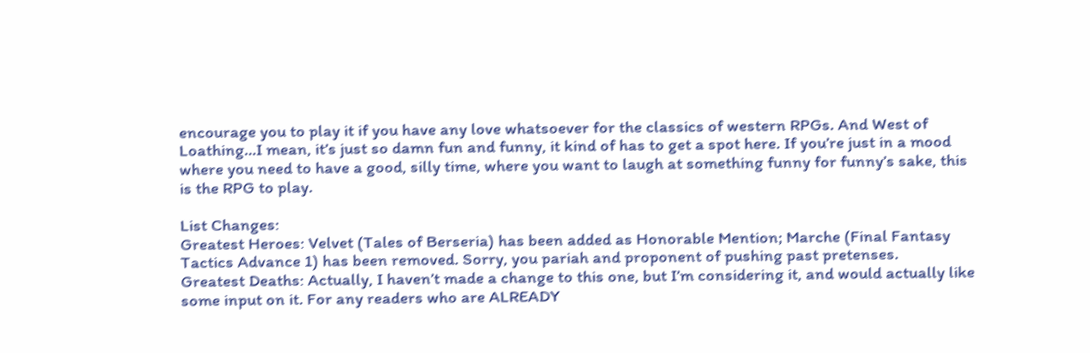encourage you to play it if you have any love whatsoever for the classics of western RPGs. And West of Loathing...I mean, it’s just so damn fun and funny, it kind of has to get a spot here. If you’re just in a mood where you need to have a good, silly time, where you want to laugh at something funny for funny’s sake, this is the RPG to play.

List Changes:
Greatest Heroes: Velvet (Tales of Berseria) has been added as Honorable Mention; Marche (Final Fantasy Tactics Advance 1) has been removed. Sorry, you pariah and proponent of pushing past pretenses.
Greatest Deaths: Actually, I haven’t made a change to this one, but I’m considering it, and would actually like some input on it. For any readers who are ALREADY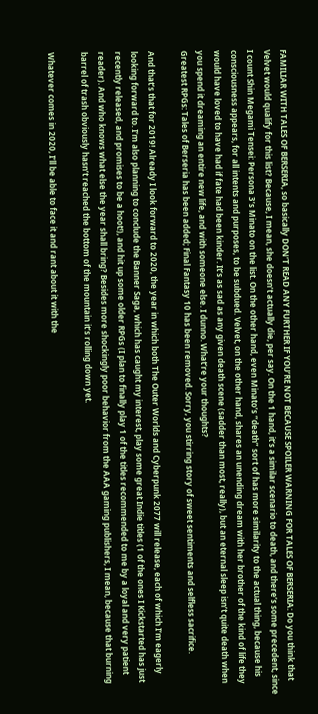FAMILIAR WITH TALES OF BERSERIA, so basically DON’T READ ANY FURTHER IF YOU’RE NOT BECAUSE SPOILER WARNING FOR TALES OF BERSERIA: Do you think that Velvet would qualify for this list? Because, I mean, she doesn’t actually die, per say. On the 1 hand, it’s a similar scenario to death, and there’s some precedent, since I count Shin Megami Tensei: Persona 3’s Minato on the list. On the other hand, even Minato’s “death” sort of has more similarity to the actual thing, because his consciousness appears, for all intents and purposes, to be subdued. Velvet, on the other hand, shares an unending dream with her brother of the kind of life they would have loved to have had if fate had been kinder. It’s as sad as any given death scene (sadder than most, really), but an eternal sleep isn’t quite death when you spend it dreaming an entire new life, and with someone else. I dunno. What’re your thoughts?
Greatest RPGs: Tales of Berseria has been added; Final Fantasy 10 has been removed. Sorry, you stirring story of sweet sentiments and selfless sacrifice.

And that’s that for 2019! Already I look forward to 2020, the year in which both The Outer Worlds and Cyberpunk 2077 will release, each of which I’m eagerly looking forward to. I’m also planning to conclude the Banner Saga, which has caught my interest, play some great Indie titles (1 of the ones I Kickstarted has just recently released, and promises to be a hoot!), and hit up some older RPGs (I plan to finally play 1 of the titles recommended to me by a loyal and very patient reader). And who knows what else the year shall bring? Besides more shockingly poor behavior from the AAA gaming publishers, I mean, because that burning barrel of trash obviously hasn’t reached the bottom of the mountain it’s rolling down yet.

Whatever comes in 2020, I’ll be able to face it and rant about it with the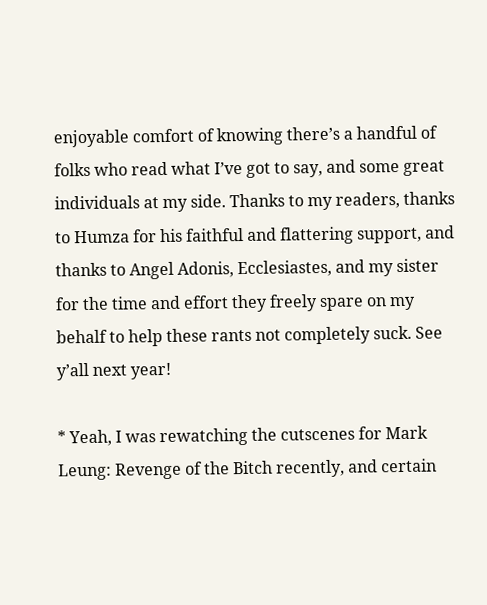enjoyable comfort of knowing there’s a handful of folks who read what I’ve got to say, and some great individuals at my side. Thanks to my readers, thanks to Humza for his faithful and flattering support, and thanks to Angel Adonis, Ecclesiastes, and my sister for the time and effort they freely spare on my behalf to help these rants not completely suck. See y’all next year!

* Yeah, I was rewatching the cutscenes for Mark Leung: Revenge of the Bitch recently, and certain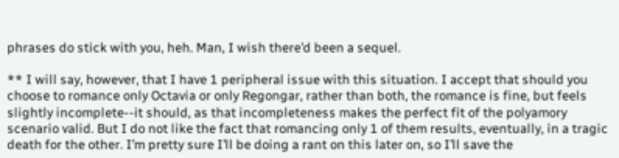phrases do stick with you, heh. Man, I wish there’d been a sequel.

** I will say, however, that I have 1 peripheral issue with this situation. I accept that should you choose to romance only Octavia or only Regongar, rather than both, the romance is fine, but feels slightly incomplete--it should, as that incompleteness makes the perfect fit of the polyamory scenario valid. But I do not like the fact that romancing only 1 of them results, eventually, in a tragic death for the other. I’m pretty sure I’ll be doing a rant on this later on, so I’ll save the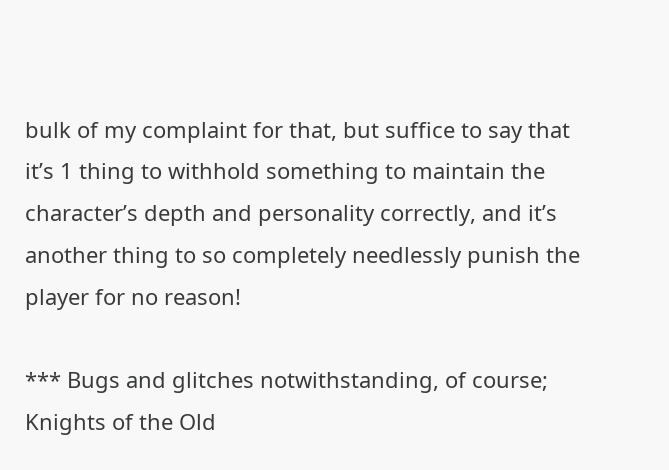bulk of my complaint for that, but suffice to say that it’s 1 thing to withhold something to maintain the character’s depth and personality correctly, and it’s another thing to so completely needlessly punish the player for no reason!

*** Bugs and glitches notwithstanding, of course; Knights of the Old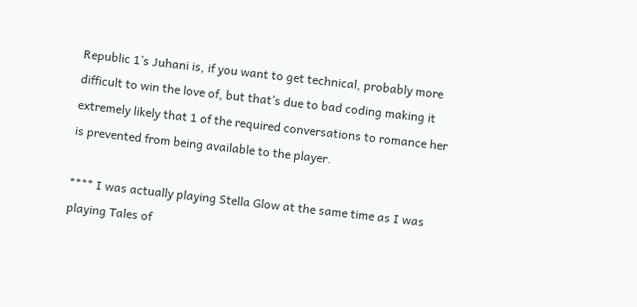Republic 1’s Juhani is, if you want to get technical, probably more difficult to win the love of, but that’s due to bad coding making it extremely likely that 1 of the required conversations to romance her is prevented from being available to the player.

**** I was actually playing Stella Glow at the same time as I was playing Tales of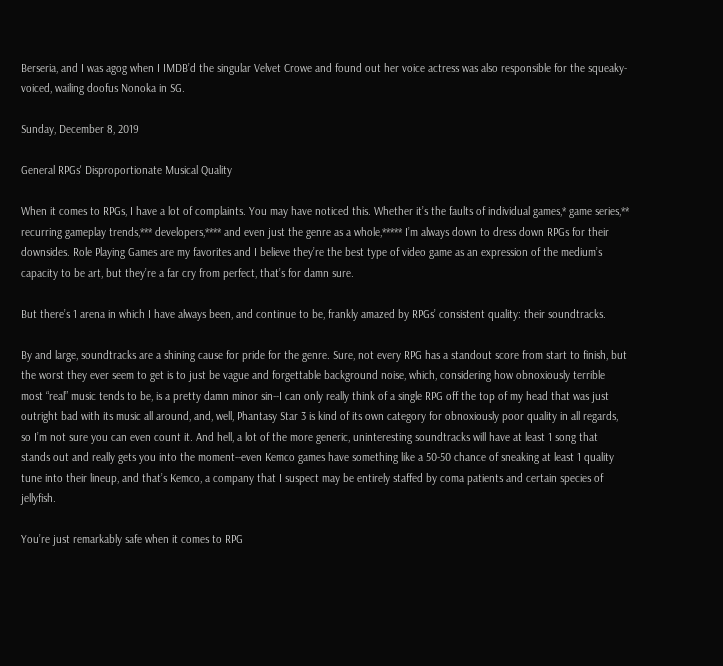Berseria, and I was agog when I IMDB’d the singular Velvet Crowe and found out her voice actress was also responsible for the squeaky-voiced, wailing doofus Nonoka in SG.

Sunday, December 8, 2019

General RPGs' Disproportionate Musical Quality

When it comes to RPGs, I have a lot of complaints. You may have noticed this. Whether it’s the faults of individual games,* game series,** recurring gameplay trends,*** developers,**** and even just the genre as a whole,***** I’m always down to dress down RPGs for their downsides. Role Playing Games are my favorites and I believe they’re the best type of video game as an expression of the medium’s capacity to be art, but they’re a far cry from perfect, that’s for damn sure.

But there’s 1 arena in which I have always been, and continue to be, frankly amazed by RPGs’ consistent quality: their soundtracks.

By and large, soundtracks are a shining cause for pride for the genre. Sure, not every RPG has a standout score from start to finish, but the worst they ever seem to get is to just be vague and forgettable background noise, which, considering how obnoxiously terrible most “real” music tends to be, is a pretty damn minor sin--I can only really think of a single RPG off the top of my head that was just outright bad with its music all around, and, well, Phantasy Star 3 is kind of its own category for obnoxiously poor quality in all regards, so I’m not sure you can even count it. And hell, a lot of the more generic, uninteresting soundtracks will have at least 1 song that stands out and really gets you into the moment--even Kemco games have something like a 50-50 chance of sneaking at least 1 quality tune into their lineup, and that’s Kemco, a company that I suspect may be entirely staffed by coma patients and certain species of jellyfish.

You’re just remarkably safe when it comes to RPG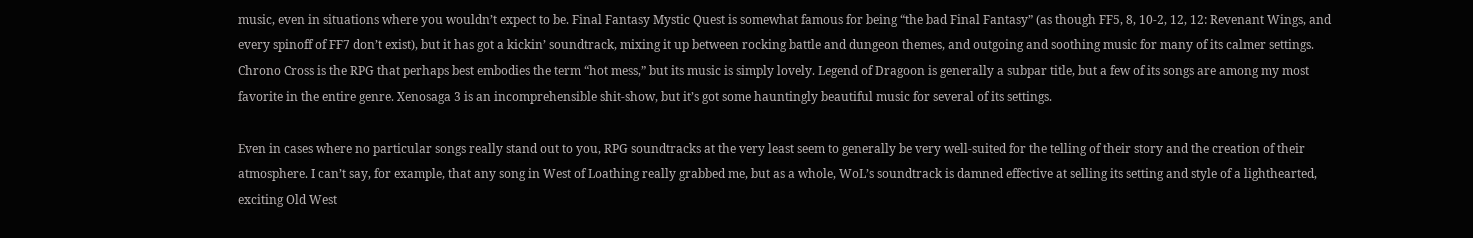music, even in situations where you wouldn’t expect to be. Final Fantasy Mystic Quest is somewhat famous for being “the bad Final Fantasy” (as though FF5, 8, 10-2, 12, 12: Revenant Wings, and every spinoff of FF7 don’t exist), but it has got a kickin’ soundtrack, mixing it up between rocking battle and dungeon themes, and outgoing and soothing music for many of its calmer settings. Chrono Cross is the RPG that perhaps best embodies the term “hot mess,” but its music is simply lovely. Legend of Dragoon is generally a subpar title, but a few of its songs are among my most favorite in the entire genre. Xenosaga 3 is an incomprehensible shit-show, but it’s got some hauntingly beautiful music for several of its settings.

Even in cases where no particular songs really stand out to you, RPG soundtracks at the very least seem to generally be very well-suited for the telling of their story and the creation of their atmosphere. I can’t say, for example, that any song in West of Loathing really grabbed me, but as a whole, WoL’s soundtrack is damned effective at selling its setting and style of a lighthearted, exciting Old West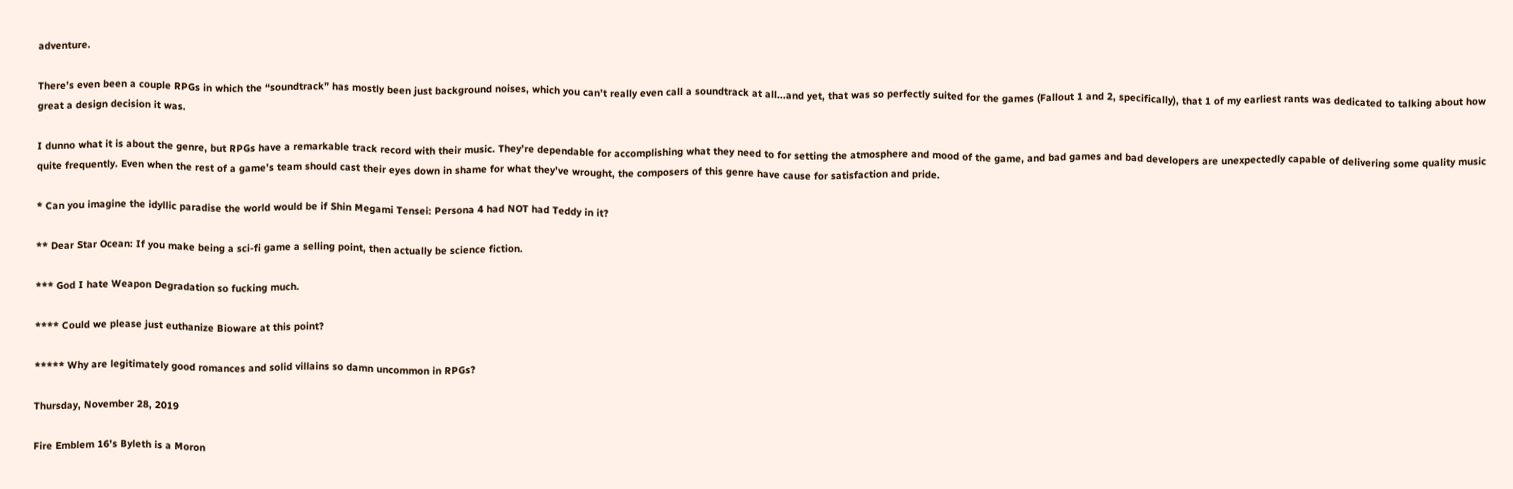adventure.

There’s even been a couple RPGs in which the “soundtrack” has mostly been just background noises, which you can’t really even call a soundtrack at all...and yet, that was so perfectly suited for the games (Fallout 1 and 2, specifically), that 1 of my earliest rants was dedicated to talking about how great a design decision it was.

I dunno what it is about the genre, but RPGs have a remarkable track record with their music. They’re dependable for accomplishing what they need to for setting the atmosphere and mood of the game, and bad games and bad developers are unexpectedly capable of delivering some quality music quite frequently. Even when the rest of a game’s team should cast their eyes down in shame for what they’ve wrought, the composers of this genre have cause for satisfaction and pride.

* Can you imagine the idyllic paradise the world would be if Shin Megami Tensei: Persona 4 had NOT had Teddy in it?

** Dear Star Ocean: If you make being a sci-fi game a selling point, then actually be science fiction.

*** God I hate Weapon Degradation so fucking much.

**** Could we please just euthanize Bioware at this point?

***** Why are legitimately good romances and solid villains so damn uncommon in RPGs?

Thursday, November 28, 2019

Fire Emblem 16's Byleth is a Moron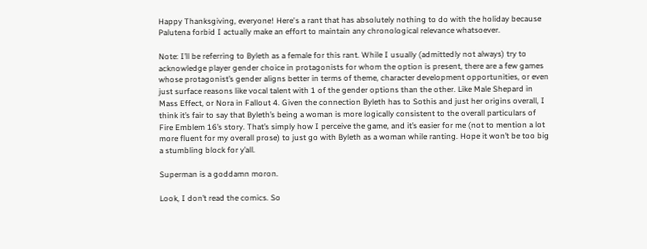Happy Thanksgiving, everyone! Here's a rant that has absolutely nothing to do with the holiday because Palutena forbid I actually make an effort to maintain any chronological relevance whatsoever.

Note: I’ll be referring to Byleth as a female for this rant. While I usually (admittedly not always) try to acknowledge player gender choice in protagonists for whom the option is present, there are a few games whose protagonist’s gender aligns better in terms of theme, character development opportunities, or even just surface reasons like vocal talent with 1 of the gender options than the other. Like Male Shepard in Mass Effect, or Nora in Fallout 4. Given the connection Byleth has to Sothis and just her origins overall, I think it’s fair to say that Byleth’s being a woman is more logically consistent to the overall particulars of Fire Emblem 16’s story. That’s simply how I perceive the game, and it’s easier for me (not to mention a lot more fluent for my overall prose) to just go with Byleth as a woman while ranting. Hope it won’t be too big a stumbling block for y’all.

Superman is a goddamn moron.

Look, I don’t read the comics. So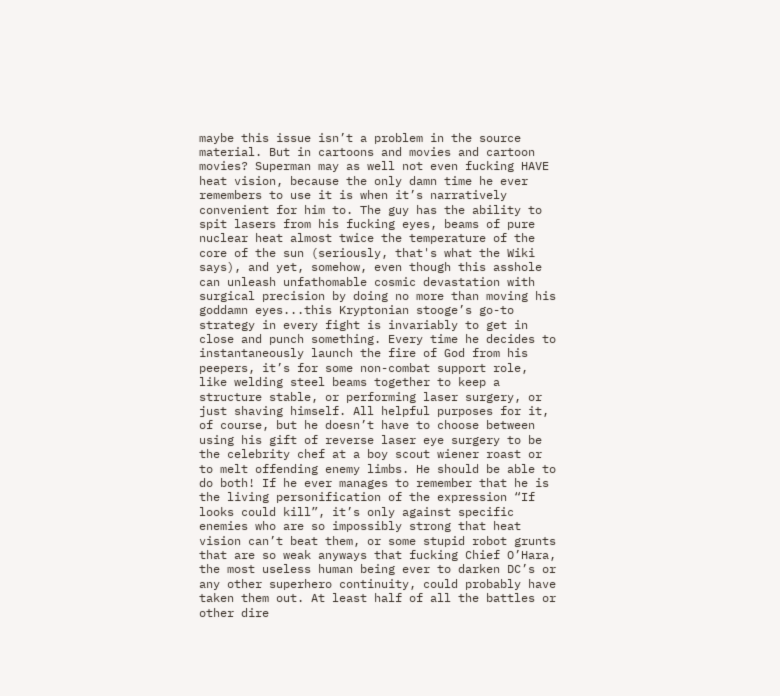maybe this issue isn’t a problem in the source material. But in cartoons and movies and cartoon movies? Superman may as well not even fucking HAVE heat vision, because the only damn time he ever remembers to use it is when it’s narratively convenient for him to. The guy has the ability to spit lasers from his fucking eyes, beams of pure nuclear heat almost twice the temperature of the core of the sun (seriously, that's what the Wiki says), and yet, somehow, even though this asshole can unleash unfathomable cosmic devastation with surgical precision by doing no more than moving his goddamn eyes...this Kryptonian stooge’s go-to strategy in every fight is invariably to get in close and punch something. Every time he decides to instantaneously launch the fire of God from his peepers, it’s for some non-combat support role, like welding steel beams together to keep a structure stable, or performing laser surgery, or just shaving himself. All helpful purposes for it, of course, but he doesn’t have to choose between using his gift of reverse laser eye surgery to be the celebrity chef at a boy scout wiener roast or to melt offending enemy limbs. He should be able to do both! If he ever manages to remember that he is the living personification of the expression “If looks could kill”, it’s only against specific enemies who are so impossibly strong that heat vision can’t beat them, or some stupid robot grunts that are so weak anyways that fucking Chief O’Hara, the most useless human being ever to darken DC’s or any other superhero continuity, could probably have taken them out. At least half of all the battles or other dire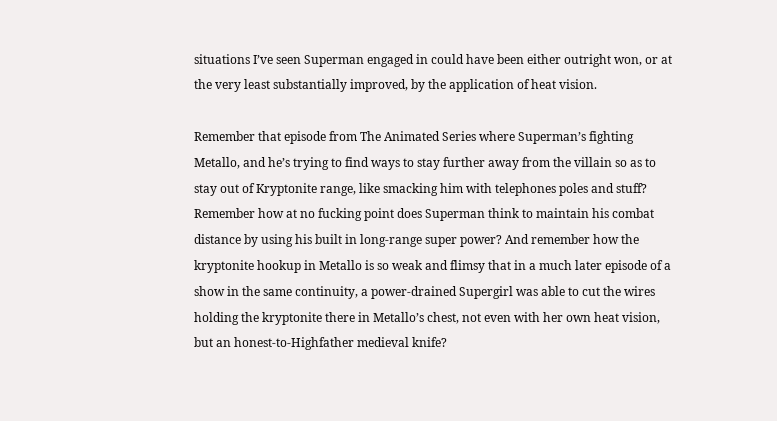situations I’ve seen Superman engaged in could have been either outright won, or at the very least substantially improved, by the application of heat vision.

Remember that episode from The Animated Series where Superman’s fighting Metallo, and he’s trying to find ways to stay further away from the villain so as to stay out of Kryptonite range, like smacking him with telephones poles and stuff? Remember how at no fucking point does Superman think to maintain his combat distance by using his built in long-range super power? And remember how the kryptonite hookup in Metallo is so weak and flimsy that in a much later episode of a show in the same continuity, a power-drained Supergirl was able to cut the wires holding the kryptonite there in Metallo’s chest, not even with her own heat vision, but an honest-to-Highfather medieval knife?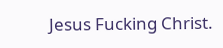Jesus Fucking Christ.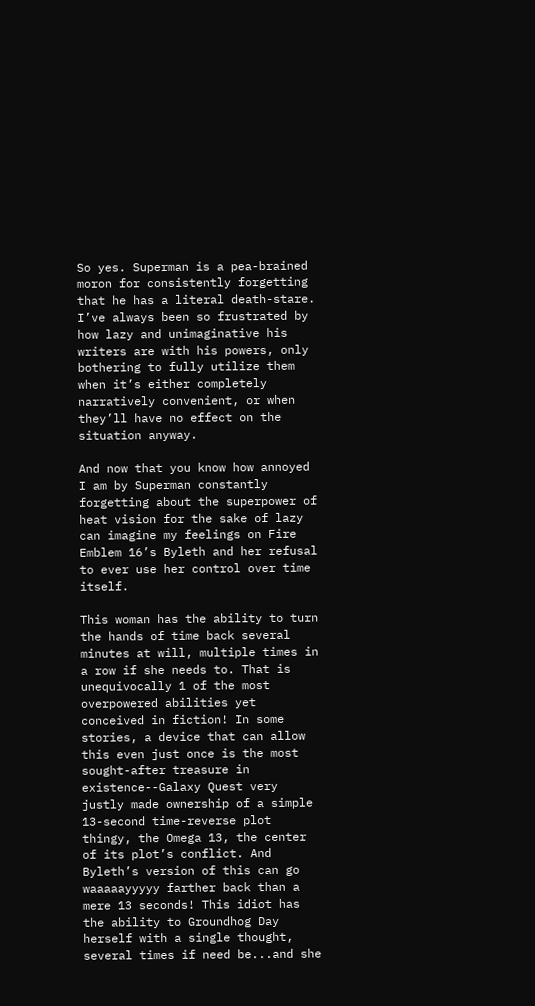So yes. Superman is a pea-brained moron for consistently forgetting that he has a literal death-stare. I’ve always been so frustrated by how lazy and unimaginative his writers are with his powers, only bothering to fully utilize them when it’s either completely narratively convenient, or when they’ll have no effect on the situation anyway.

And now that you know how annoyed I am by Superman constantly forgetting about the superpower of heat vision for the sake of lazy can imagine my feelings on Fire Emblem 16’s Byleth and her refusal to ever use her control over time itself.

This woman has the ability to turn the hands of time back several minutes at will, multiple times in a row if she needs to. That is unequivocally 1 of the most overpowered abilities yet conceived in fiction! In some stories, a device that can allow this even just once is the most sought-after treasure in existence--Galaxy Quest very justly made ownership of a simple 13-second time-reverse plot thingy, the Omega 13, the center of its plot’s conflict. And Byleth’s version of this can go waaaaayyyyy farther back than a mere 13 seconds! This idiot has the ability to Groundhog Day herself with a single thought, several times if need be...and she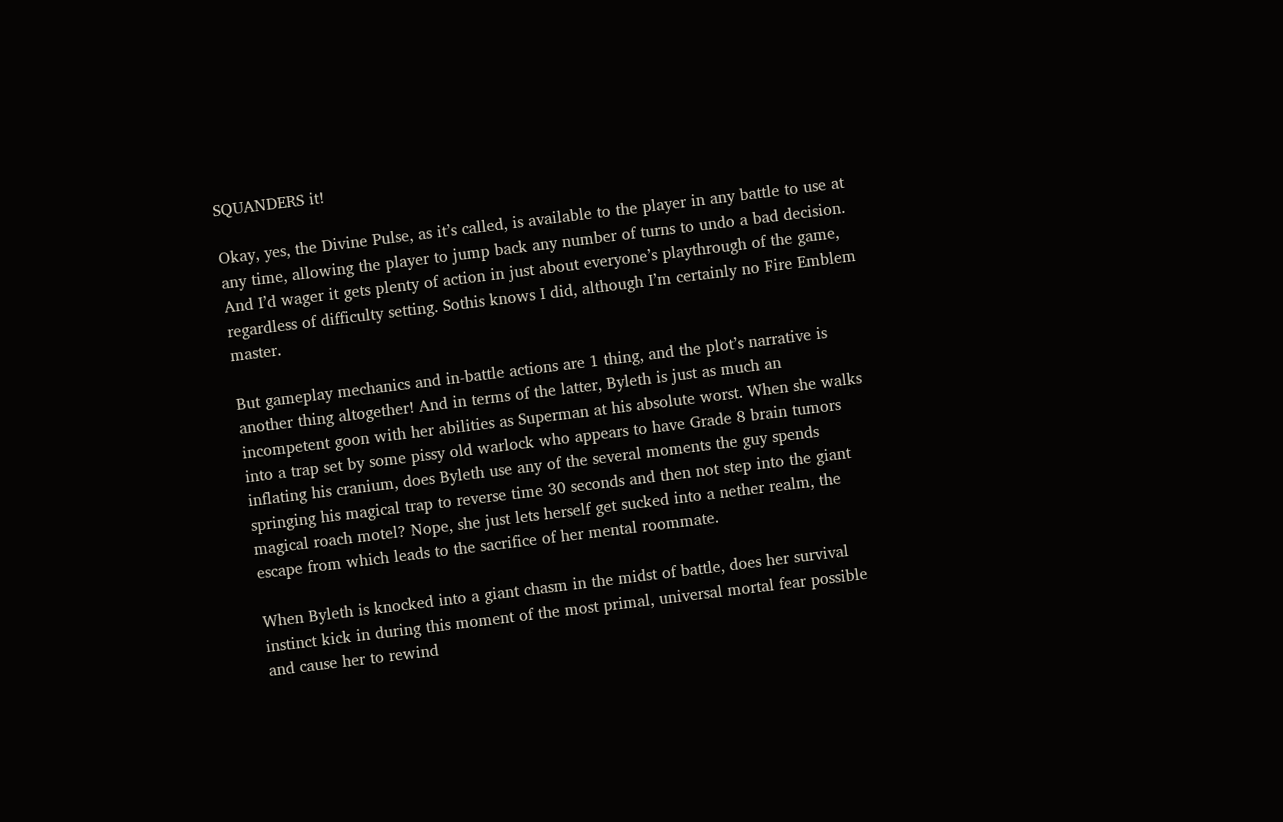SQUANDERS it!

Okay, yes, the Divine Pulse, as it’s called, is available to the player in any battle to use at any time, allowing the player to jump back any number of turns to undo a bad decision. And I’d wager it gets plenty of action in just about everyone’s playthrough of the game, regardless of difficulty setting. Sothis knows I did, although I’m certainly no Fire Emblem master.

But gameplay mechanics and in-battle actions are 1 thing, and the plot’s narrative is another thing altogether! And in terms of the latter, Byleth is just as much an incompetent goon with her abilities as Superman at his absolute worst. When she walks into a trap set by some pissy old warlock who appears to have Grade 8 brain tumors inflating his cranium, does Byleth use any of the several moments the guy spends springing his magical trap to reverse time 30 seconds and then not step into the giant magical roach motel? Nope, she just lets herself get sucked into a nether realm, the escape from which leads to the sacrifice of her mental roommate.

When Byleth is knocked into a giant chasm in the midst of battle, does her survival instinct kick in during this moment of the most primal, universal mortal fear possible and cause her to rewind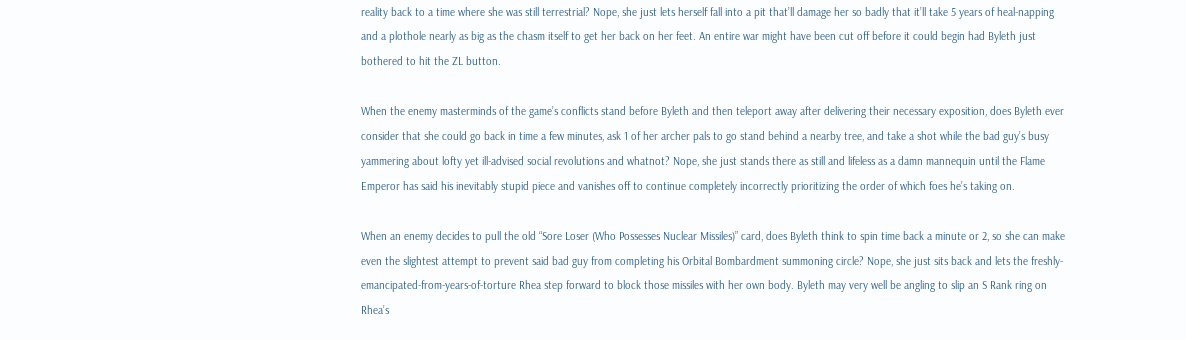reality back to a time where she was still terrestrial? Nope, she just lets herself fall into a pit that’ll damage her so badly that it’ll take 5 years of heal-napping and a plothole nearly as big as the chasm itself to get her back on her feet. An entire war might have been cut off before it could begin had Byleth just bothered to hit the ZL button.

When the enemy masterminds of the game’s conflicts stand before Byleth and then teleport away after delivering their necessary exposition, does Byleth ever consider that she could go back in time a few minutes, ask 1 of her archer pals to go stand behind a nearby tree, and take a shot while the bad guy’s busy yammering about lofty yet ill-advised social revolutions and whatnot? Nope, she just stands there as still and lifeless as a damn mannequin until the Flame Emperor has said his inevitably stupid piece and vanishes off to continue completely incorrectly prioritizing the order of which foes he’s taking on.

When an enemy decides to pull the old “Sore Loser (Who Possesses Nuclear Missiles)” card, does Byleth think to spin time back a minute or 2, so she can make even the slightest attempt to prevent said bad guy from completing his Orbital Bombardment summoning circle? Nope, she just sits back and lets the freshly-emancipated-from-years-of-torture Rhea step forward to block those missiles with her own body. Byleth may very well be angling to slip an S Rank ring on Rhea’s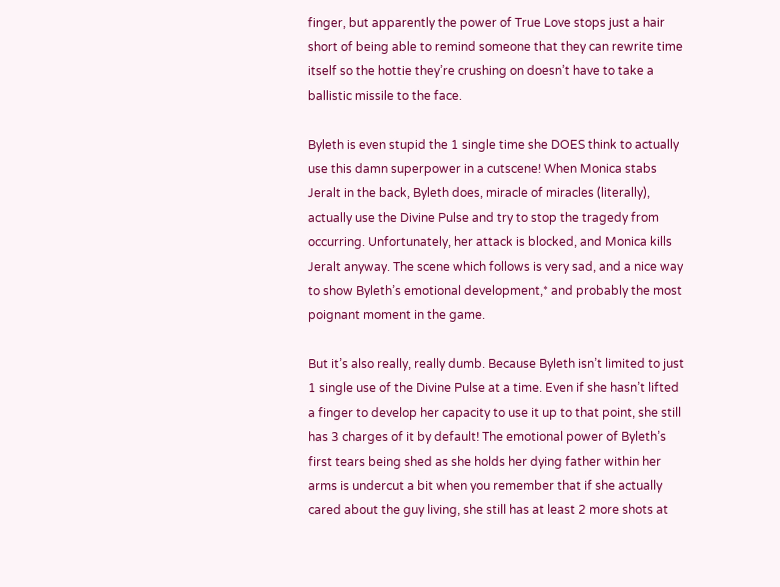finger, but apparently the power of True Love stops just a hair short of being able to remind someone that they can rewrite time itself so the hottie they’re crushing on doesn’t have to take a ballistic missile to the face.

Byleth is even stupid the 1 single time she DOES think to actually use this damn superpower in a cutscene! When Monica stabs Jeralt in the back, Byleth does, miracle of miracles (literally), actually use the Divine Pulse and try to stop the tragedy from occurring. Unfortunately, her attack is blocked, and Monica kills Jeralt anyway. The scene which follows is very sad, and a nice way to show Byleth’s emotional development,* and probably the most poignant moment in the game.

But it’s also really, really dumb. Because Byleth isn’t limited to just 1 single use of the Divine Pulse at a time. Even if she hasn’t lifted a finger to develop her capacity to use it up to that point, she still has 3 charges of it by default! The emotional power of Byleth’s first tears being shed as she holds her dying father within her arms is undercut a bit when you remember that if she actually cared about the guy living, she still has at least 2 more shots at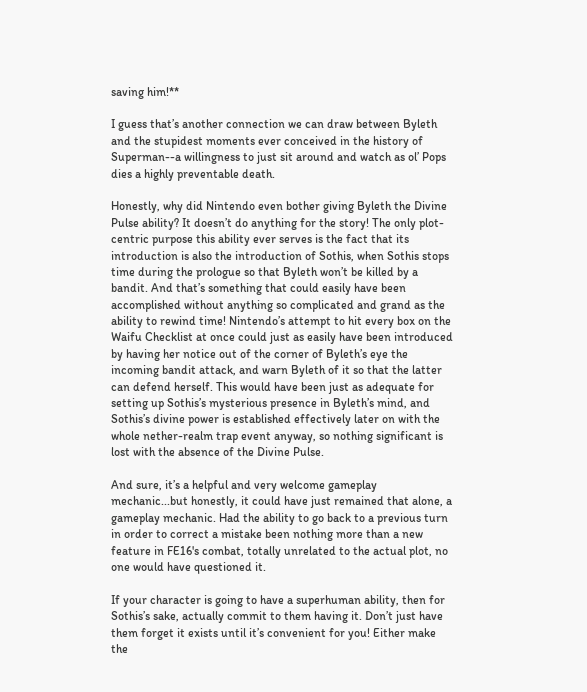saving him!**

I guess that’s another connection we can draw between Byleth and the stupidest moments ever conceived in the history of Superman--a willingness to just sit around and watch as ol’ Pops dies a highly preventable death.

Honestly, why did Nintendo even bother giving Byleth the Divine Pulse ability? It doesn’t do anything for the story! The only plot-centric purpose this ability ever serves is the fact that its introduction is also the introduction of Sothis, when Sothis stops time during the prologue so that Byleth won’t be killed by a bandit. And that’s something that could easily have been accomplished without anything so complicated and grand as the ability to rewind time! Nintendo’s attempt to hit every box on the Waifu Checklist at once could just as easily have been introduced by having her notice out of the corner of Byleth’s eye the incoming bandit attack, and warn Byleth of it so that the latter can defend herself. This would have been just as adequate for setting up Sothis’s mysterious presence in Byleth’s mind, and Sothis’s divine power is established effectively later on with the whole nether-realm trap event anyway, so nothing significant is lost with the absence of the Divine Pulse.

And sure, it’s a helpful and very welcome gameplay mechanic...but honestly, it could have just remained that alone, a gameplay mechanic. Had the ability to go back to a previous turn in order to correct a mistake been nothing more than a new feature in FE16's combat, totally unrelated to the actual plot, no one would have questioned it.

If your character is going to have a superhuman ability, then for Sothis’s sake, actually commit to them having it. Don’t just have them forget it exists until it’s convenient for you! Either make the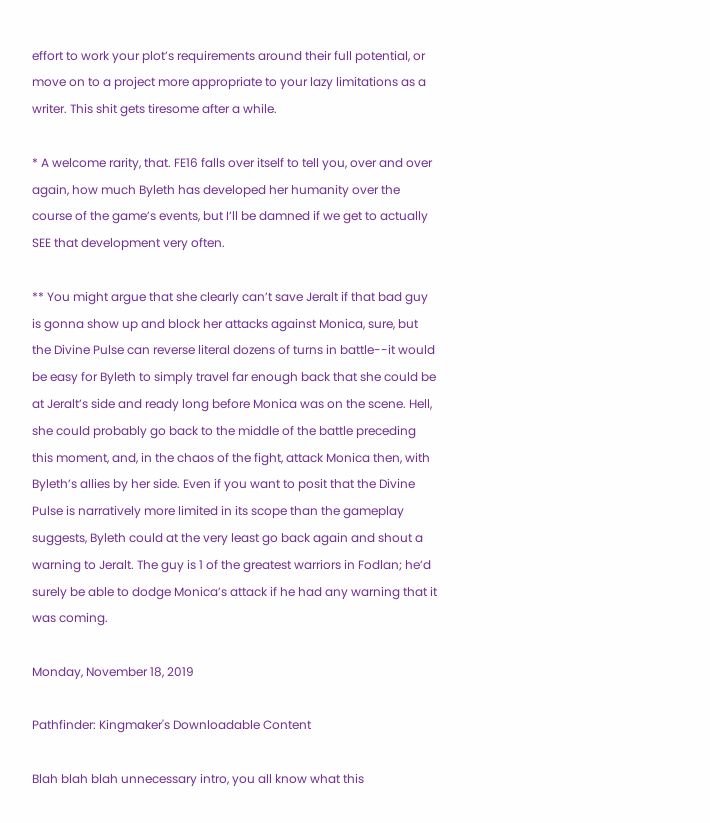effort to work your plot’s requirements around their full potential, or move on to a project more appropriate to your lazy limitations as a writer. This shit gets tiresome after a while.

* A welcome rarity, that. FE16 falls over itself to tell you, over and over again, how much Byleth has developed her humanity over the course of the game’s events, but I’ll be damned if we get to actually SEE that development very often.

** You might argue that she clearly can’t save Jeralt if that bad guy is gonna show up and block her attacks against Monica, sure, but the Divine Pulse can reverse literal dozens of turns in battle--it would be easy for Byleth to simply travel far enough back that she could be at Jeralt’s side and ready long before Monica was on the scene. Hell, she could probably go back to the middle of the battle preceding this moment, and, in the chaos of the fight, attack Monica then, with Byleth’s allies by her side. Even if you want to posit that the Divine Pulse is narratively more limited in its scope than the gameplay suggests, Byleth could at the very least go back again and shout a warning to Jeralt. The guy is 1 of the greatest warriors in Fodlan; he’d surely be able to dodge Monica’s attack if he had any warning that it was coming.

Monday, November 18, 2019

Pathfinder: Kingmaker's Downloadable Content

Blah blah blah unnecessary intro, you all know what this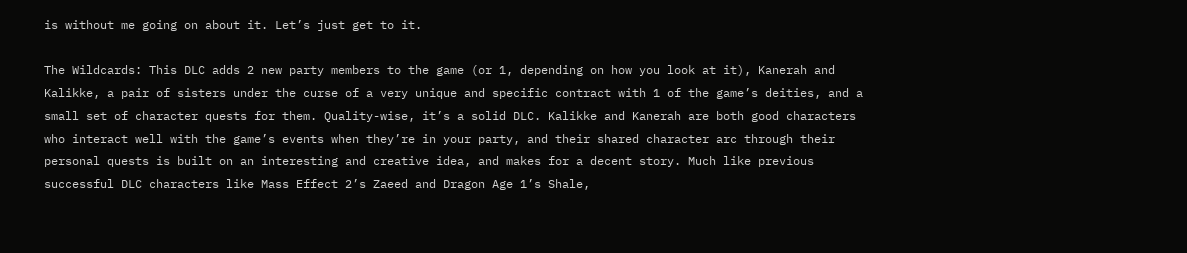is without me going on about it. Let’s just get to it.

The Wildcards: This DLC adds 2 new party members to the game (or 1, depending on how you look at it), Kanerah and Kalikke, a pair of sisters under the curse of a very unique and specific contract with 1 of the game’s deities, and a small set of character quests for them. Quality-wise, it’s a solid DLC. Kalikke and Kanerah are both good characters who interact well with the game’s events when they’re in your party, and their shared character arc through their personal quests is built on an interesting and creative idea, and makes for a decent story. Much like previous successful DLC characters like Mass Effect 2’s Zaeed and Dragon Age 1’s Shale,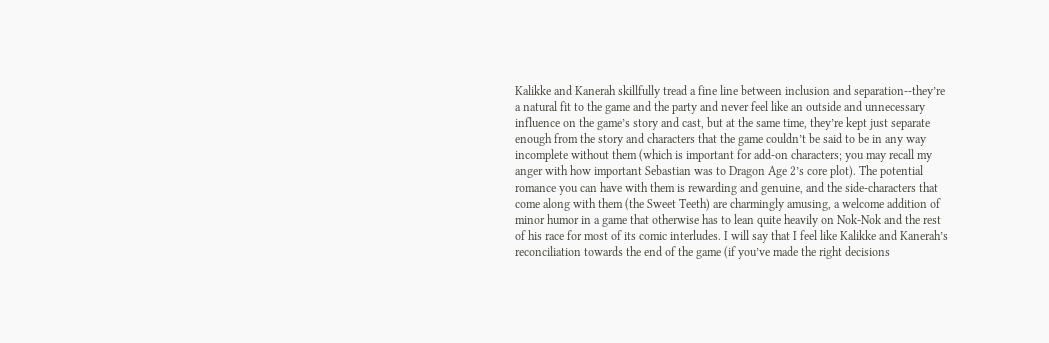Kalikke and Kanerah skillfully tread a fine line between inclusion and separation--they’re a natural fit to the game and the party and never feel like an outside and unnecessary influence on the game’s story and cast, but at the same time, they’re kept just separate enough from the story and characters that the game couldn’t be said to be in any way incomplete without them (which is important for add-on characters; you may recall my anger with how important Sebastian was to Dragon Age 2’s core plot). The potential romance you can have with them is rewarding and genuine, and the side-characters that come along with them (the Sweet Teeth) are charmingly amusing, a welcome addition of minor humor in a game that otherwise has to lean quite heavily on Nok-Nok and the rest of his race for most of its comic interludes. I will say that I feel like Kalikke and Kanerah’s reconciliation towards the end of the game (if you’ve made the right decisions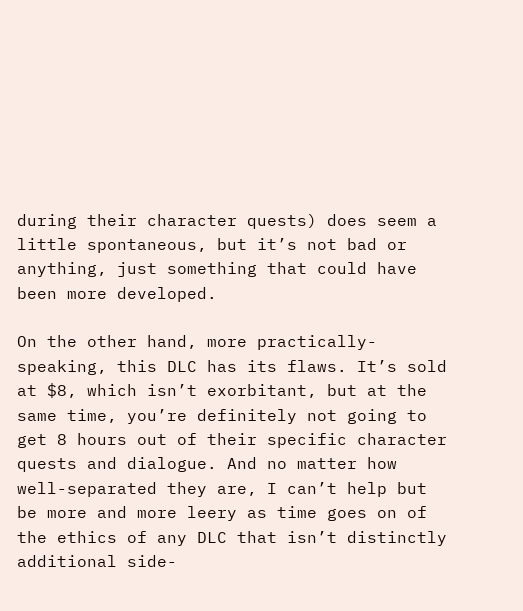during their character quests) does seem a little spontaneous, but it’s not bad or anything, just something that could have been more developed.

On the other hand, more practically-speaking, this DLC has its flaws. It’s sold at $8, which isn’t exorbitant, but at the same time, you’re definitely not going to get 8 hours out of their specific character quests and dialogue. And no matter how well-separated they are, I can’t help but be more and more leery as time goes on of the ethics of any DLC that isn’t distinctly additional side-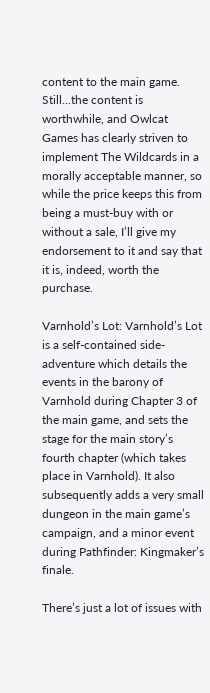content to the main game. Still...the content is worthwhile, and Owlcat Games has clearly striven to implement The Wildcards in a morally acceptable manner, so while the price keeps this from being a must-buy with or without a sale, I’ll give my endorsement to it and say that it is, indeed, worth the purchase.

Varnhold’s Lot: Varnhold’s Lot is a self-contained side-adventure which details the events in the barony of Varnhold during Chapter 3 of the main game, and sets the stage for the main story’s fourth chapter (which takes place in Varnhold). It also subsequently adds a very small dungeon in the main game’s campaign, and a minor event during Pathfinder: Kingmaker’s finale.

There’s just a lot of issues with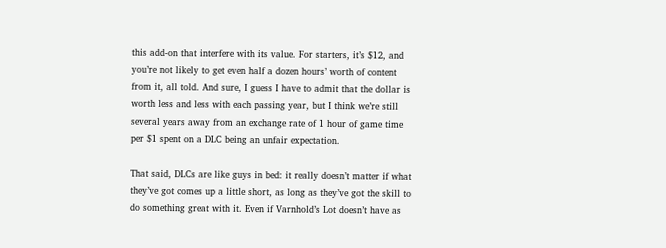this add-on that interfere with its value. For starters, it’s $12, and you’re not likely to get even half a dozen hours’ worth of content from it, all told. And sure, I guess I have to admit that the dollar is worth less and less with each passing year, but I think we’re still several years away from an exchange rate of 1 hour of game time per $1 spent on a DLC being an unfair expectation.

That said, DLCs are like guys in bed: it really doesn’t matter if what they’ve got comes up a little short, as long as they’ve got the skill to do something great with it. Even if Varnhold’s Lot doesn’t have as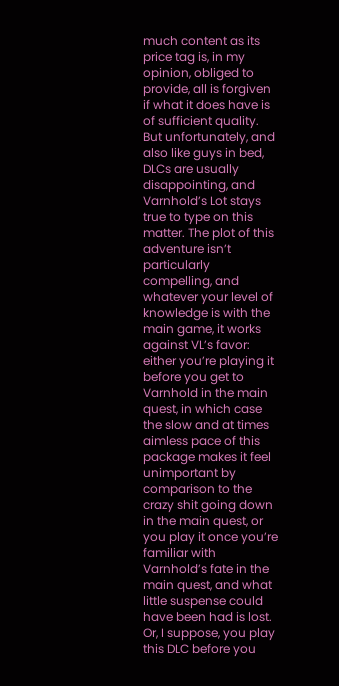much content as its price tag is, in my opinion, obliged to provide, all is forgiven if what it does have is of sufficient quality. But unfortunately, and also like guys in bed, DLCs are usually disappointing, and Varnhold’s Lot stays true to type on this matter. The plot of this adventure isn’t particularly compelling, and whatever your level of knowledge is with the main game, it works against VL’s favor: either you’re playing it before you get to Varnhold in the main quest, in which case the slow and at times aimless pace of this package makes it feel unimportant by comparison to the crazy shit going down in the main quest, or you play it once you’re familiar with Varnhold’s fate in the main quest, and what little suspense could have been had is lost. Or, I suppose, you play this DLC before you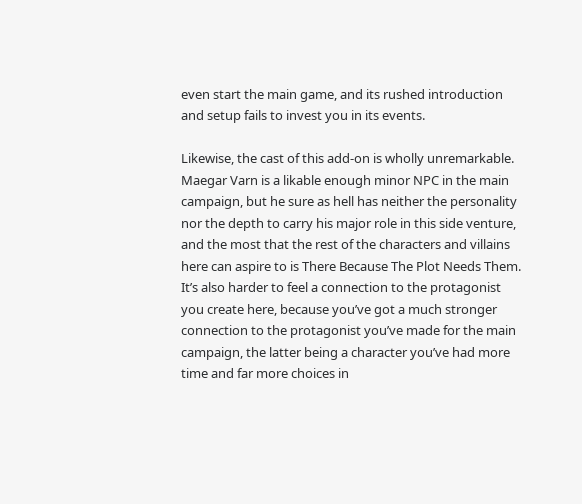even start the main game, and its rushed introduction and setup fails to invest you in its events.

Likewise, the cast of this add-on is wholly unremarkable. Maegar Varn is a likable enough minor NPC in the main campaign, but he sure as hell has neither the personality nor the depth to carry his major role in this side venture, and the most that the rest of the characters and villains here can aspire to is There Because The Plot Needs Them. It’s also harder to feel a connection to the protagonist you create here, because you’ve got a much stronger connection to the protagonist you’ve made for the main campaign, the latter being a character you’ve had more time and far more choices in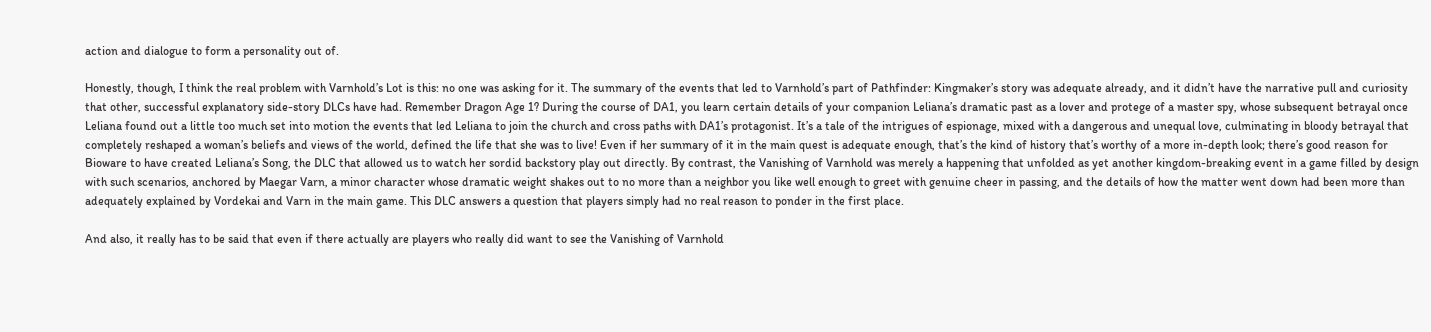action and dialogue to form a personality out of.

Honestly, though, I think the real problem with Varnhold’s Lot is this: no one was asking for it. The summary of the events that led to Varnhold’s part of Pathfinder: Kingmaker’s story was adequate already, and it didn’t have the narrative pull and curiosity that other, successful explanatory side-story DLCs have had. Remember Dragon Age 1? During the course of DA1, you learn certain details of your companion Leliana’s dramatic past as a lover and protege of a master spy, whose subsequent betrayal once Leliana found out a little too much set into motion the events that led Leliana to join the church and cross paths with DA1’s protagonist. It’s a tale of the intrigues of espionage, mixed with a dangerous and unequal love, culminating in bloody betrayal that completely reshaped a woman’s beliefs and views of the world, defined the life that she was to live! Even if her summary of it in the main quest is adequate enough, that’s the kind of history that’s worthy of a more in-depth look; there’s good reason for Bioware to have created Leliana’s Song, the DLC that allowed us to watch her sordid backstory play out directly. By contrast, the Vanishing of Varnhold was merely a happening that unfolded as yet another kingdom-breaking event in a game filled by design with such scenarios, anchored by Maegar Varn, a minor character whose dramatic weight shakes out to no more than a neighbor you like well enough to greet with genuine cheer in passing, and the details of how the matter went down had been more than adequately explained by Vordekai and Varn in the main game. This DLC answers a question that players simply had no real reason to ponder in the first place.

And also, it really has to be said that even if there actually are players who really did want to see the Vanishing of Varnhold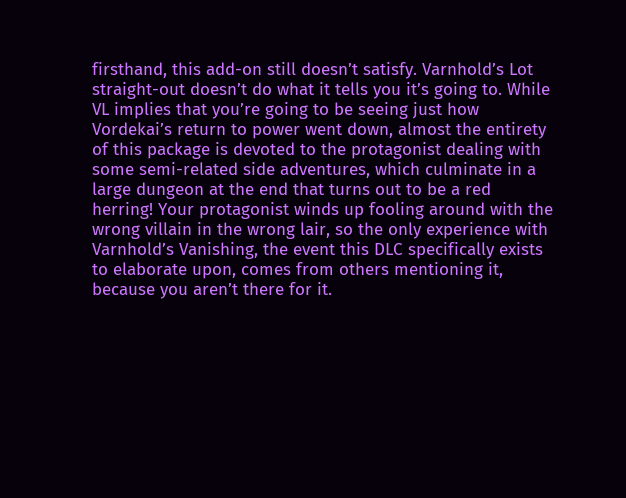firsthand, this add-on still doesn’t satisfy. Varnhold’s Lot straight-out doesn’t do what it tells you it’s going to. While VL implies that you’re going to be seeing just how Vordekai’s return to power went down, almost the entirety of this package is devoted to the protagonist dealing with some semi-related side adventures, which culminate in a large dungeon at the end that turns out to be a red herring! Your protagonist winds up fooling around with the wrong villain in the wrong lair, so the only experience with Varnhold’s Vanishing, the event this DLC specifically exists to elaborate upon, comes from others mentioning it, because you aren’t there for it.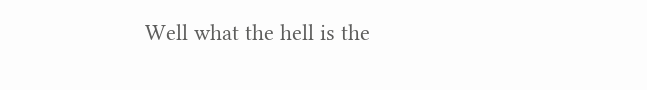Well what the hell is the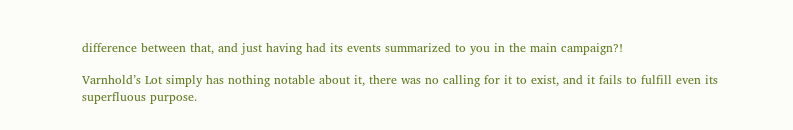difference between that, and just having had its events summarized to you in the main campaign?!

Varnhold’s Lot simply has nothing notable about it, there was no calling for it to exist, and it fails to fulfill even its superfluous purpose.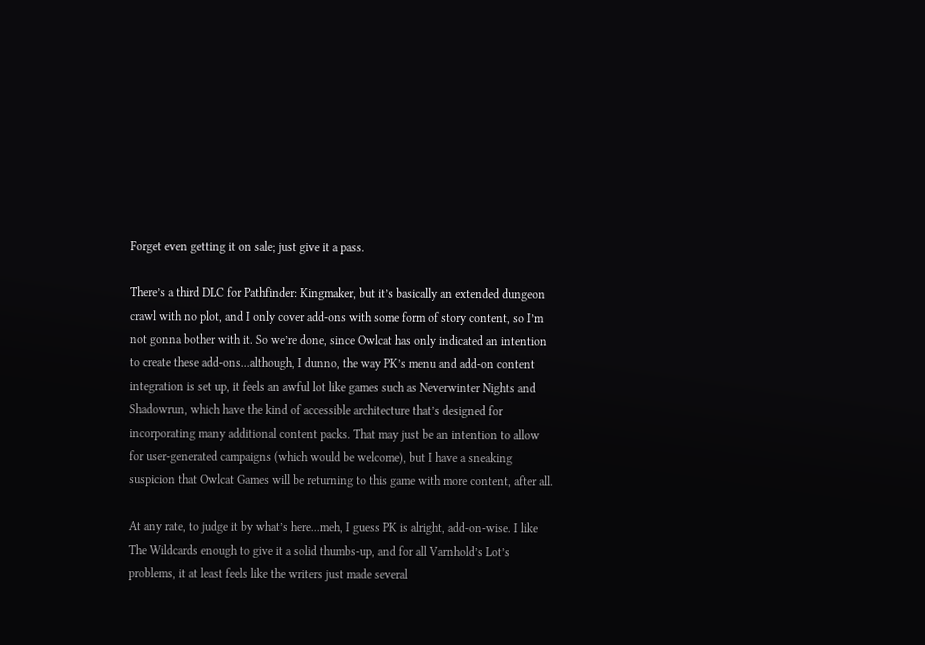Forget even getting it on sale; just give it a pass.

There’s a third DLC for Pathfinder: Kingmaker, but it’s basically an extended dungeon crawl with no plot, and I only cover add-ons with some form of story content, so I’m not gonna bother with it. So we’re done, since Owlcat has only indicated an intention to create these add-ons...although, I dunno, the way PK’s menu and add-on content integration is set up, it feels an awful lot like games such as Neverwinter Nights and Shadowrun, which have the kind of accessible architecture that’s designed for incorporating many additional content packs. That may just be an intention to allow for user-generated campaigns (which would be welcome), but I have a sneaking suspicion that Owlcat Games will be returning to this game with more content, after all.

At any rate, to judge it by what’s here...meh, I guess PK is alright, add-on-wise. I like The Wildcards enough to give it a solid thumbs-up, and for all Varnhold’s Lot’s problems, it at least feels like the writers just made several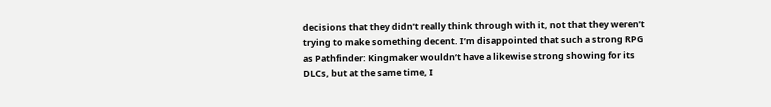decisions that they didn’t really think through with it, not that they weren’t trying to make something decent. I’m disappointed that such a strong RPG as Pathfinder: Kingmaker wouldn’t have a likewise strong showing for its DLCs, but at the same time, I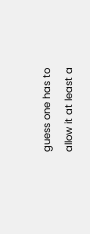guess one has to allow it at least a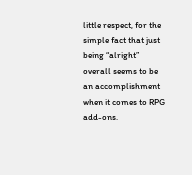little respect, for the simple fact that just being “alright” overall seems to be an accomplishment when it comes to RPG add-ons.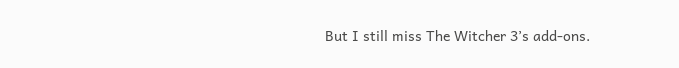But I still miss The Witcher 3’s add-ons.